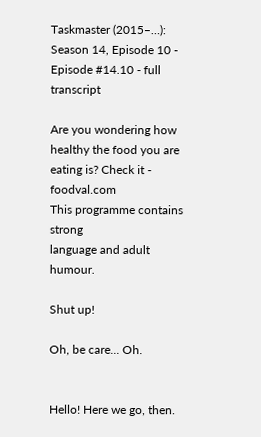Taskmaster (2015–…): Season 14, Episode 10 - Episode #14.10 - full transcript

Are you wondering how healthy the food you are eating is? Check it - foodval.com
This programme contains strong
language and adult humour.

Shut up!

Oh, be care... Oh.


Hello! Here we go, then.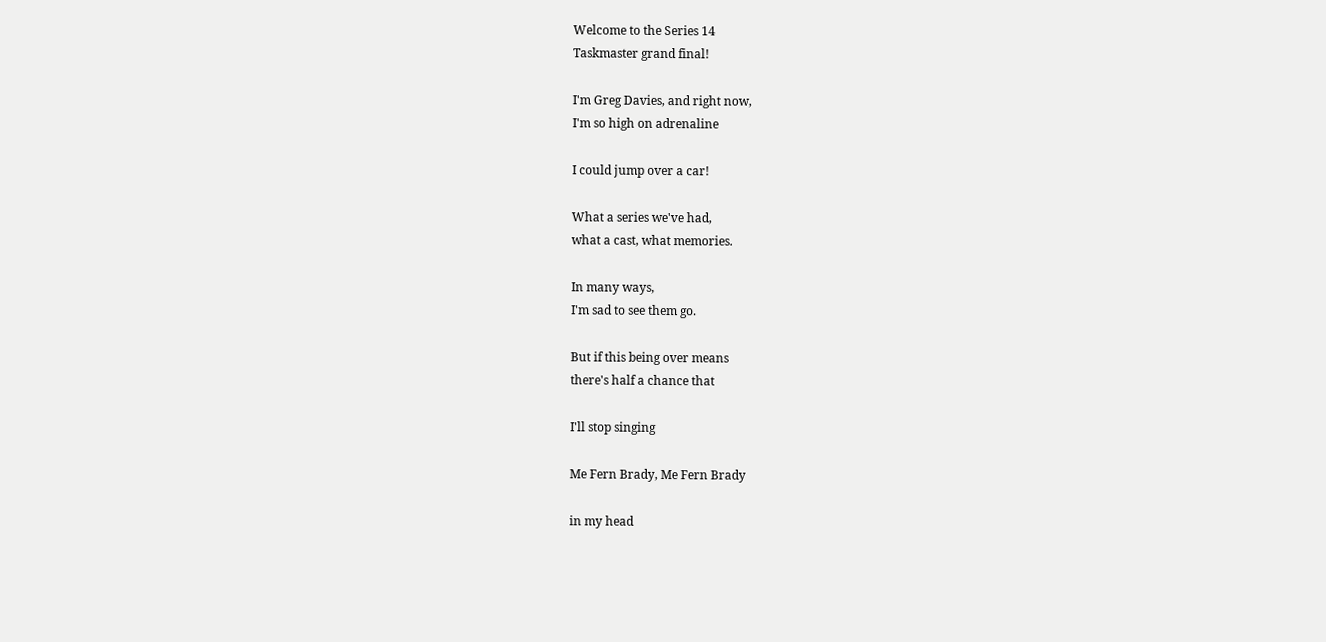Welcome to the Series 14
Taskmaster grand final!

I'm Greg Davies, and right now,
I'm so high on adrenaline

I could jump over a car!

What a series we've had,
what a cast, what memories.

In many ways,
I'm sad to see them go.

But if this being over means
there's half a chance that

I'll stop singing

Me Fern Brady, Me Fern Brady

in my head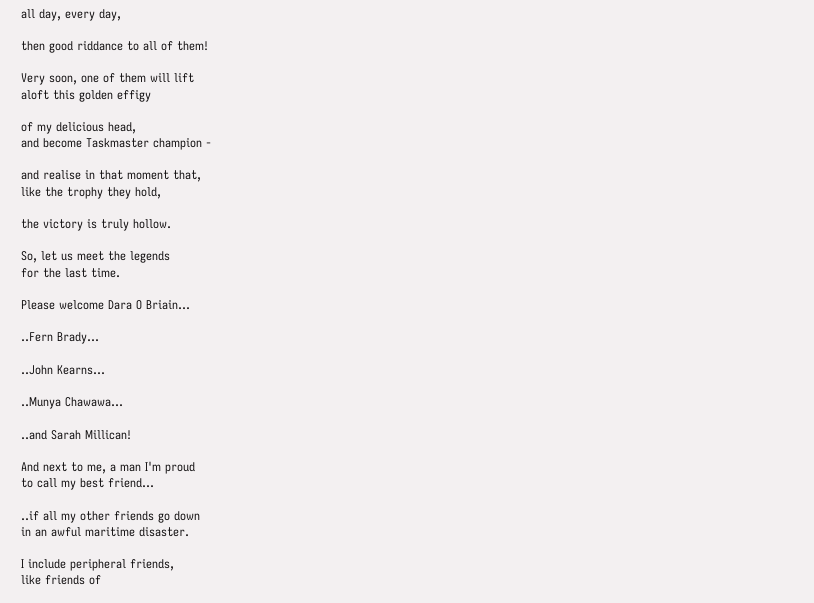all day, every day,

then good riddance to all of them!

Very soon, one of them will lift
aloft this golden effigy

of my delicious head,
and become Taskmaster champion -

and realise in that moment that,
like the trophy they hold,

the victory is truly hollow.

So, let us meet the legends
for the last time.

Please welcome Dara O Briain...

..Fern Brady...

..John Kearns...

..Munya Chawawa...

..and Sarah Millican!

And next to me, a man I'm proud
to call my best friend...

..if all my other friends go down
in an awful maritime disaster.

I include peripheral friends,
like friends of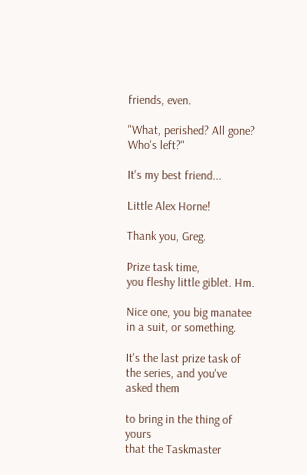friends, even.

"What, perished? All gone?
Who's left?"

It's my best friend...

Little Alex Horne!

Thank you, Greg.

Prize task time,
you fleshy little giblet. Hm.

Nice one, you big manatee
in a suit, or something.

It's the last prize task of
the series, and you've asked them

to bring in the thing of yours
that the Taskmaster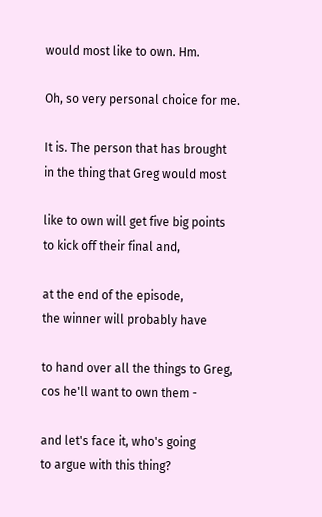would most like to own. Hm.

Oh, so very personal choice for me.

It is. The person that has brought
in the thing that Greg would most

like to own will get five big points
to kick off their final and,

at the end of the episode,
the winner will probably have

to hand over all the things to Greg,
cos he'll want to own them -

and let's face it, who's going
to argue with this thing?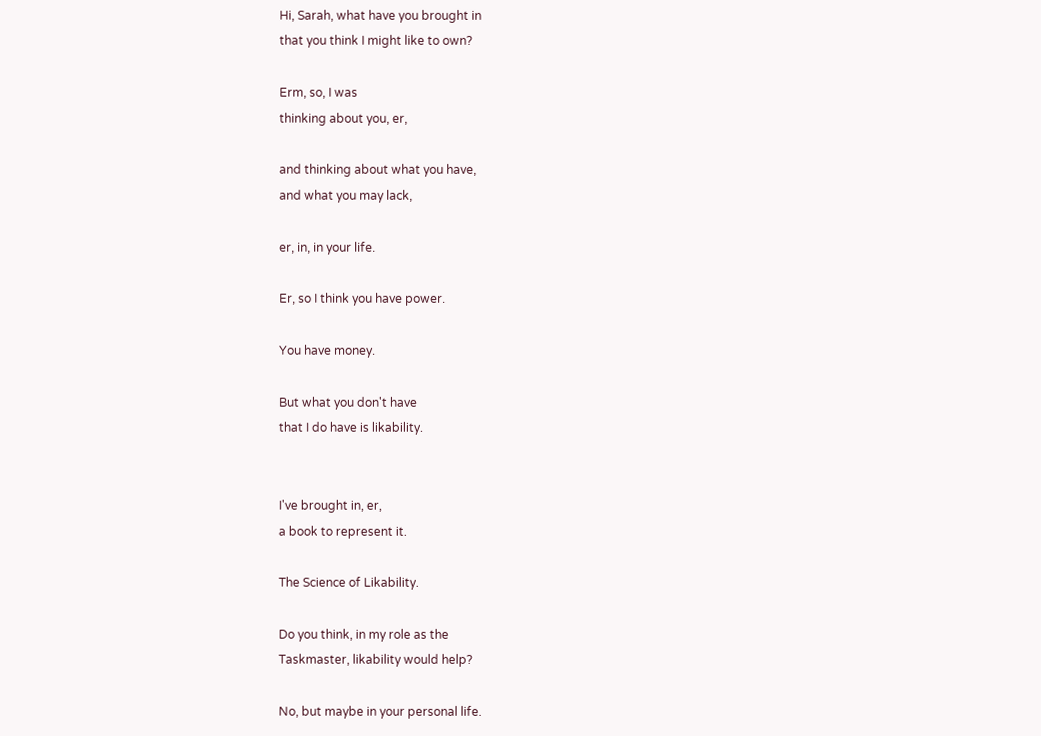Hi, Sarah, what have you brought in
that you think I might like to own?

Erm, so, I was
thinking about you, er,

and thinking about what you have,
and what you may lack,

er, in, in your life.

Er, so I think you have power.

You have money.

But what you don't have
that I do have is likability.


I've brought in, er,
a book to represent it.

The Science of Likability.

Do you think, in my role as the
Taskmaster, likability would help?

No, but maybe in your personal life.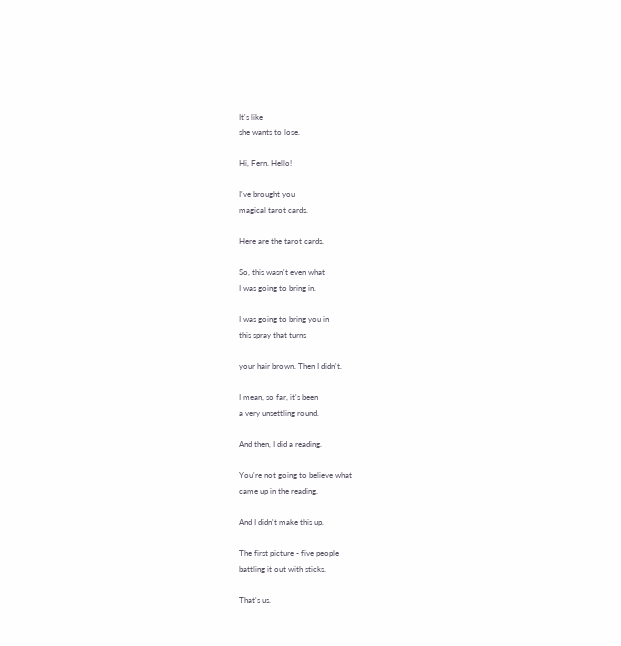It's like
she wants to lose.

Hi, Fern. Hello!

I've brought you
magical tarot cards.

Here are the tarot cards.

So, this wasn't even what
I was going to bring in.

I was going to bring you in
this spray that turns

your hair brown. Then I didn't.

I mean, so far, it's been
a very unsettling round.

And then, I did a reading.

You're not going to believe what
came up in the reading.

And I didn't make this up.

The first picture - five people
battling it out with sticks.

That's us.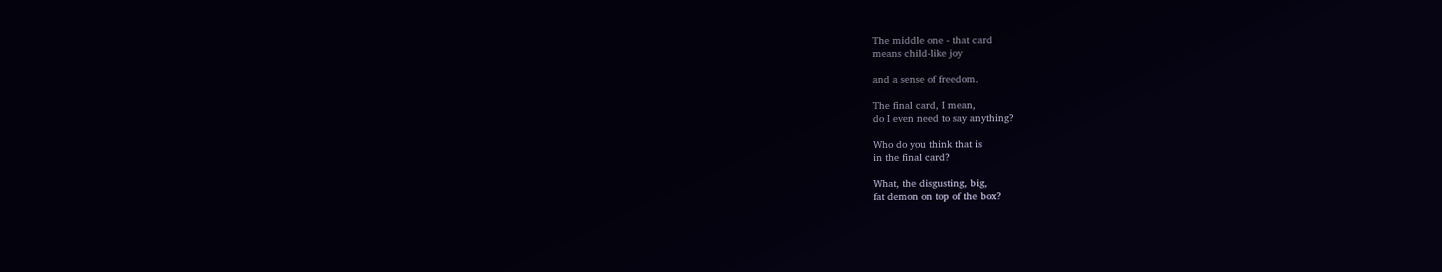The middle one - that card
means child-like joy

and a sense of freedom.

The final card, I mean,
do I even need to say anything?

Who do you think that is
in the final card?

What, the disgusting, big,
fat demon on top of the box?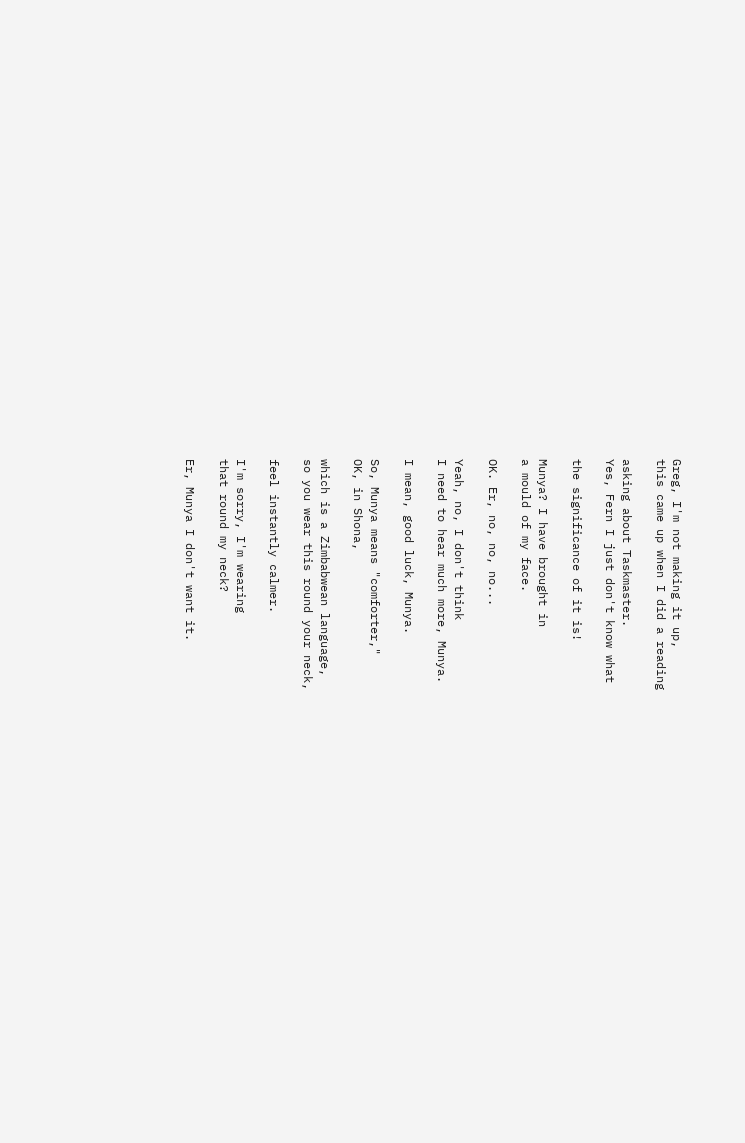Greg, I'm not making it up,
this came up when I did a reading

asking about Taskmaster.
Yes, Fern I just don't know what

the significance of it is!

Munya? I have brought in
a mould of my face.

OK. Er, no, no, no...

Yeah, no, I don't think
I need to hear much more, Munya.

I mean, good luck, Munya.

So, Munya means "comforter,"
OK, in Shona,

which is a Zimbabwean language,
so you wear this round your neck,

feel instantly calmer.

I'm sorry, I'm wearing
that round my neck?

Er, Munya I don't want it.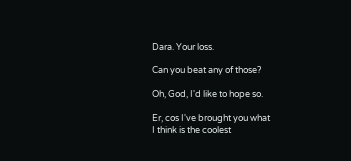Dara. Your loss.

Can you beat any of those?

Oh, God, I'd like to hope so.

Er, cos I've brought you what
I think is the coolest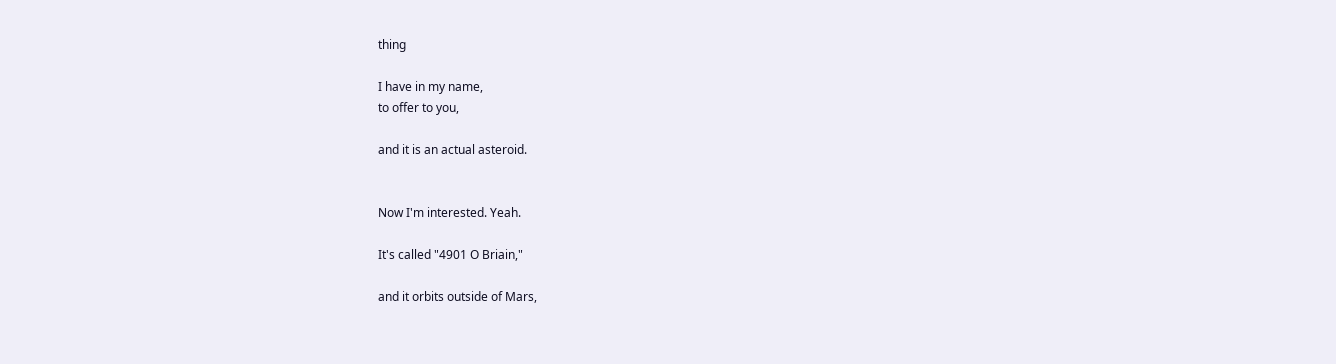thing

I have in my name,
to offer to you,

and it is an actual asteroid.


Now I'm interested. Yeah.

It's called "4901 O Briain,"

and it orbits outside of Mars,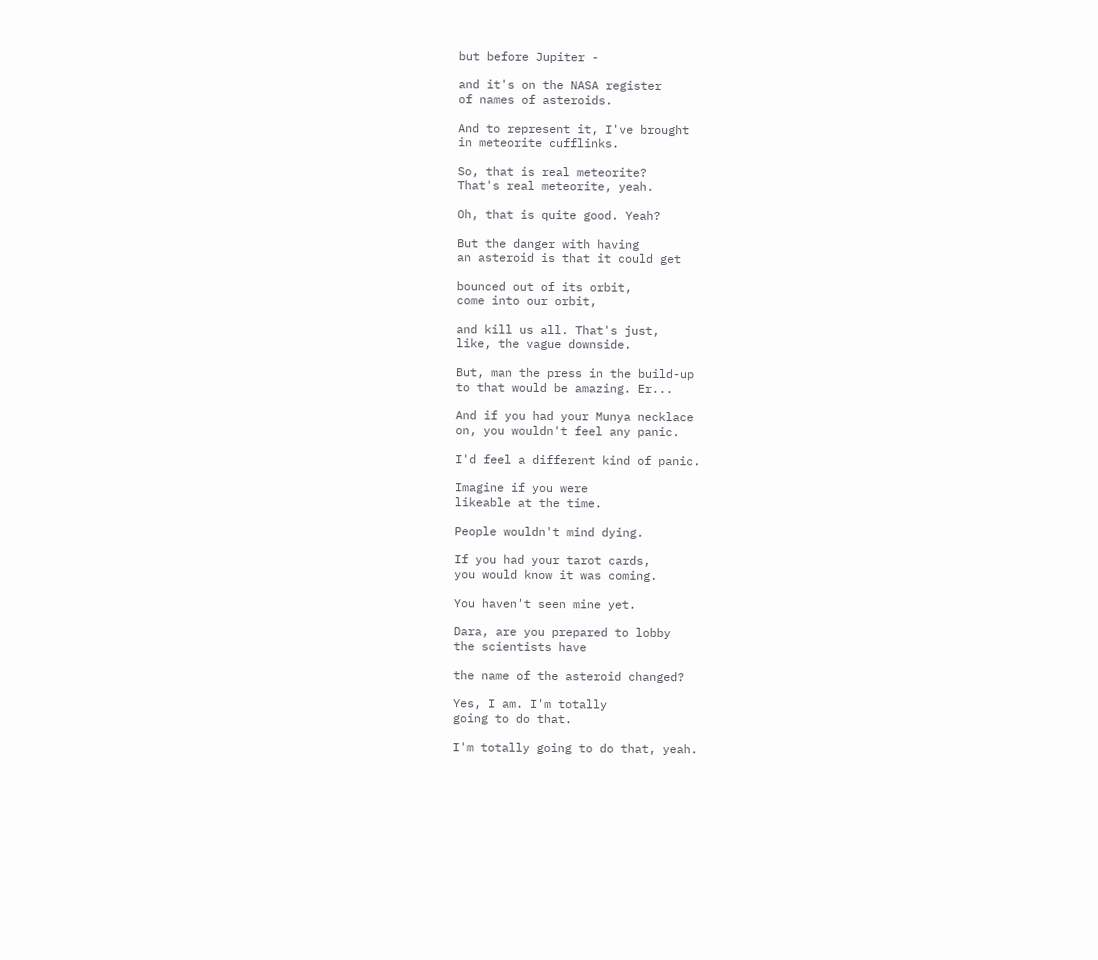but before Jupiter -

and it's on the NASA register
of names of asteroids.

And to represent it, I've brought
in meteorite cufflinks.

So, that is real meteorite?
That's real meteorite, yeah.

Oh, that is quite good. Yeah?

But the danger with having
an asteroid is that it could get

bounced out of its orbit,
come into our orbit,

and kill us all. That's just,
like, the vague downside.

But, man the press in the build-up
to that would be amazing. Er...

And if you had your Munya necklace
on, you wouldn't feel any panic.

I'd feel a different kind of panic.

Imagine if you were
likeable at the time.

People wouldn't mind dying.

If you had your tarot cards,
you would know it was coming.

You haven't seen mine yet.

Dara, are you prepared to lobby
the scientists have

the name of the asteroid changed?

Yes, I am. I'm totally
going to do that.

I'm totally going to do that, yeah.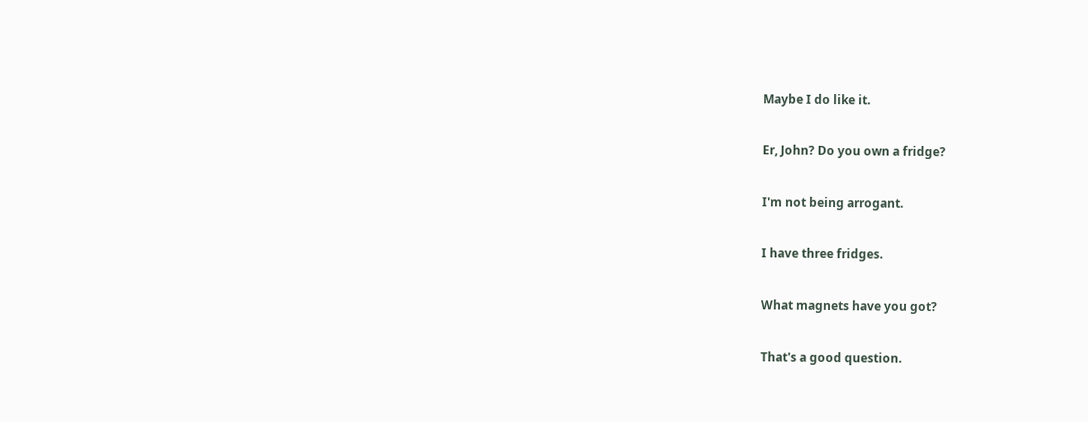Maybe I do like it.

Er, John? Do you own a fridge?

I'm not being arrogant.

I have three fridges.

What magnets have you got?

That's a good question.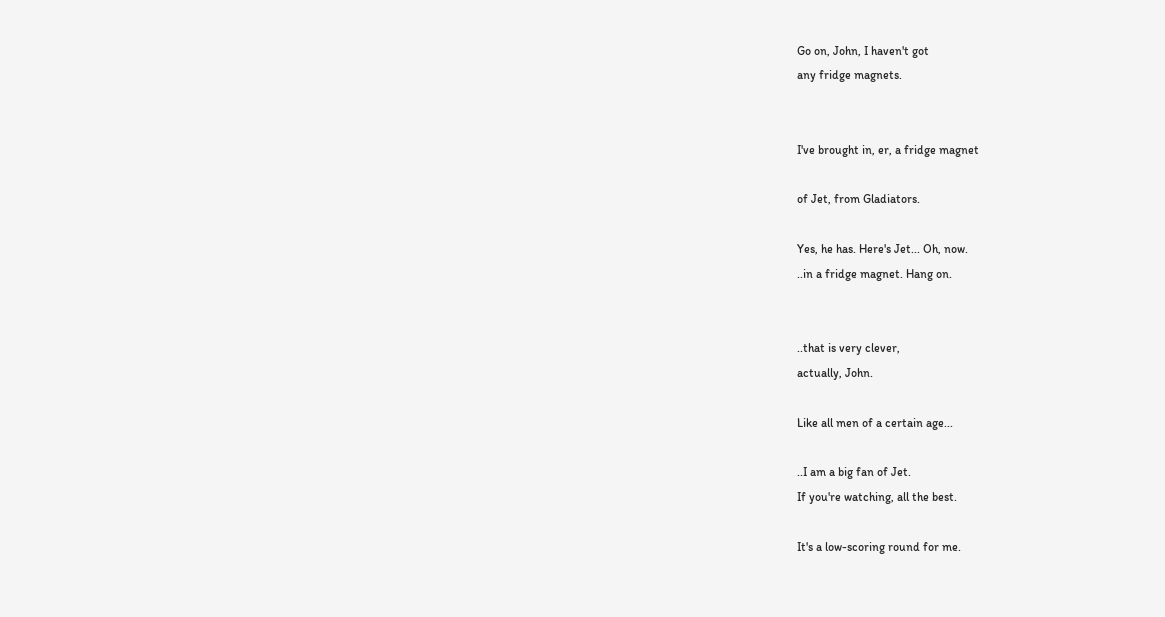Go on, John, I haven't got
any fridge magnets.


I've brought in, er, a fridge magnet

of Jet, from Gladiators.

Yes, he has. Here's Jet... Oh, now.
..in a fridge magnet. Hang on.


..that is very clever,
actually, John.

Like all men of a certain age...

..I am a big fan of Jet.
If you're watching, all the best.

It's a low-scoring round for me.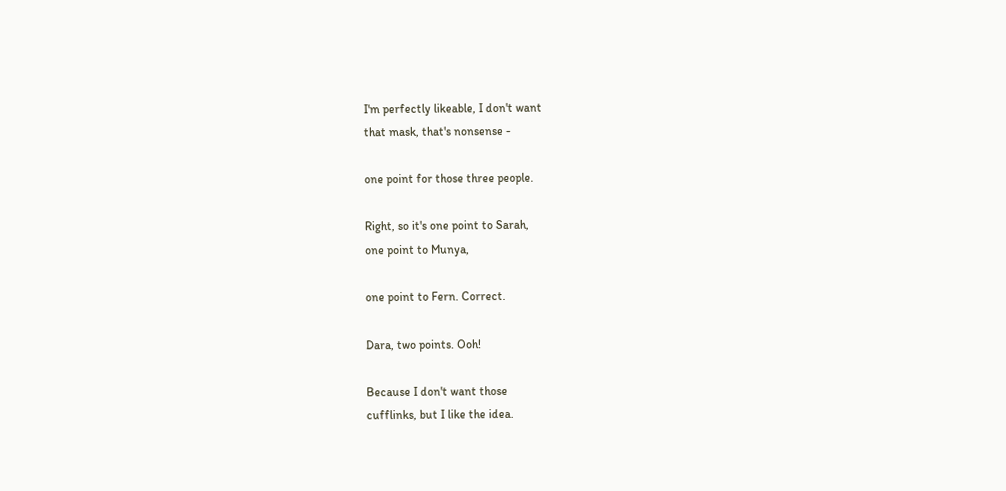I'm perfectly likeable, I don't want
that mask, that's nonsense -

one point for those three people.

Right, so it's one point to Sarah,
one point to Munya,

one point to Fern. Correct.

Dara, two points. Ooh!

Because I don't want those
cufflinks, but I like the idea.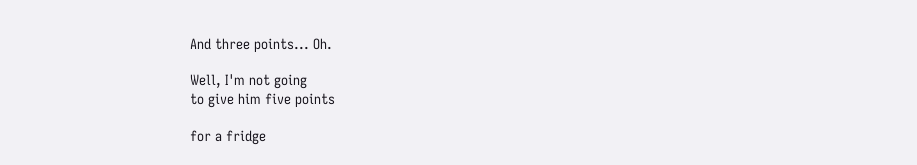And three points... Oh.

Well, I'm not going
to give him five points

for a fridge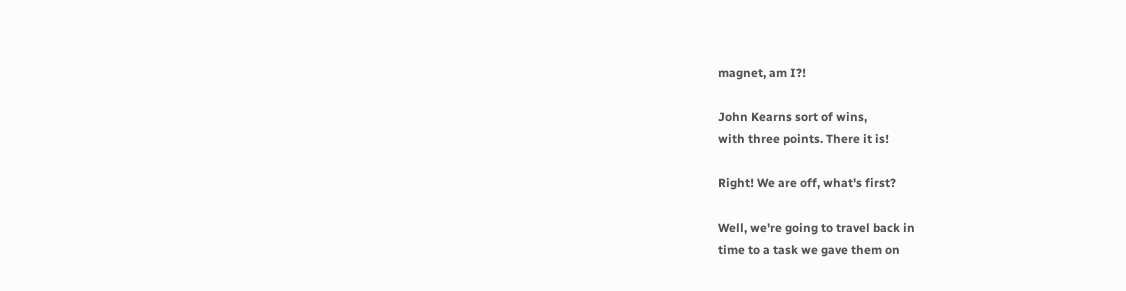magnet, am I?!

John Kearns sort of wins,
with three points. There it is!

Right! We are off, what's first?

Well, we're going to travel back in
time to a task we gave them on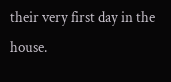their very first day in the house.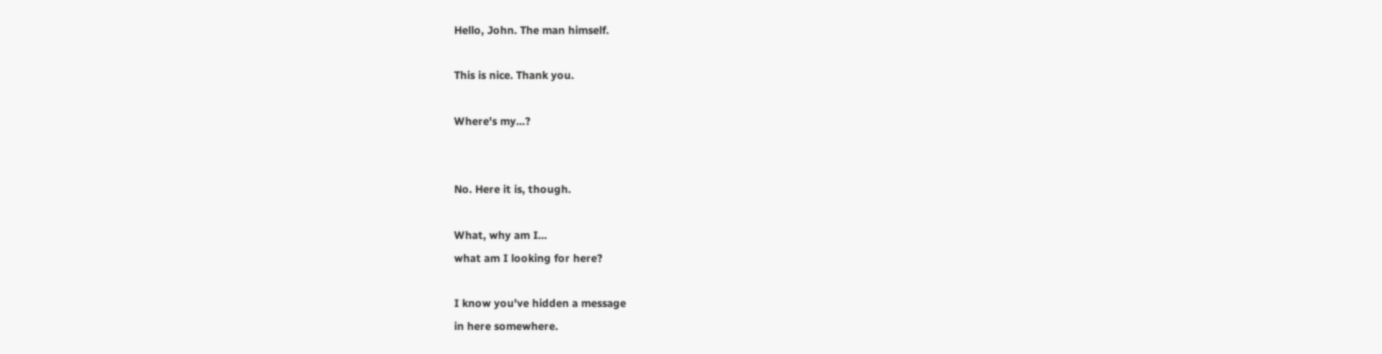Hello, John. The man himself.

This is nice. Thank you.

Where's my...?


No. Here it is, though.

What, why am I...
what am I looking for here?

I know you've hidden a message
in here somewhere.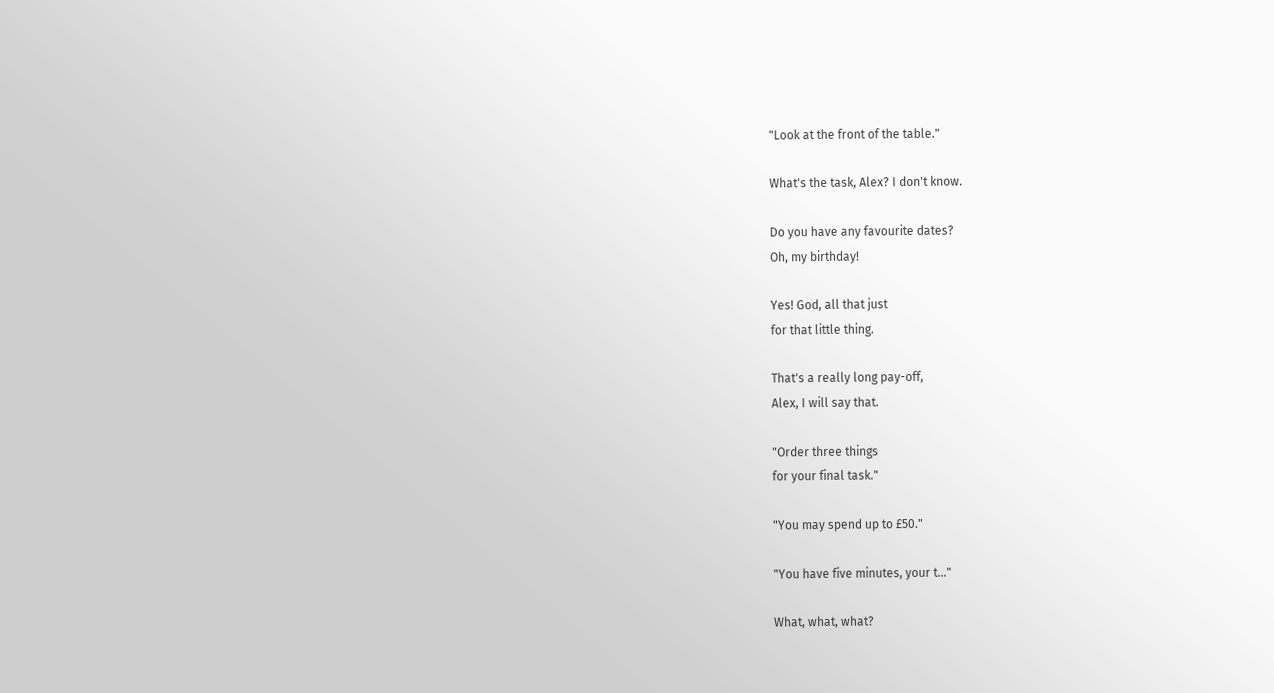"Look at the front of the table."

What's the task, Alex? I don't know.

Do you have any favourite dates?
Oh, my birthday!

Yes! God, all that just
for that little thing.

That's a really long pay-off,
Alex, I will say that.

"Order three things
for your final task."

"You may spend up to £50."

"You have five minutes, your t..."

What, what, what?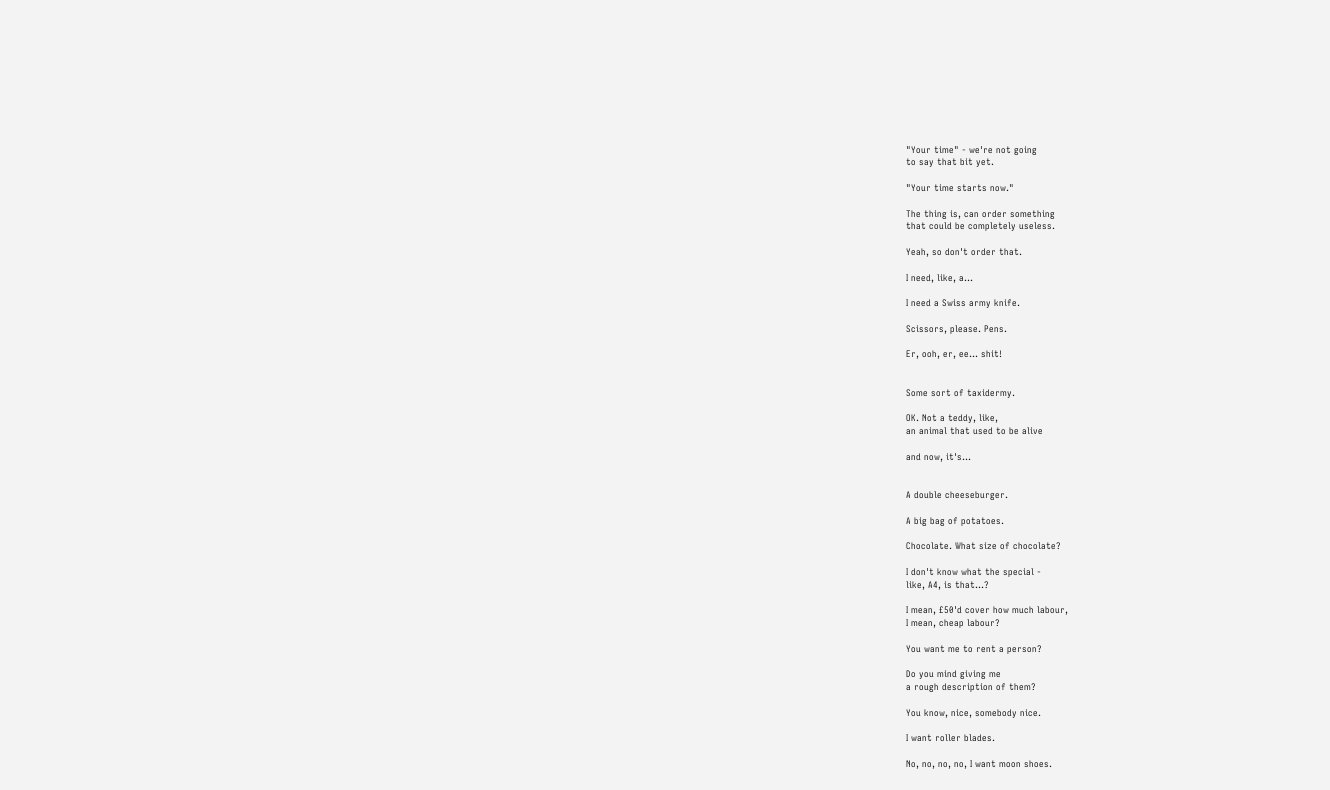"Your time" - we're not going
to say that bit yet.

"Your time starts now."

The thing is, can order something
that could be completely useless.

Yeah, so don't order that.

I need, like, a...

I need a Swiss army knife.

Scissors, please. Pens.

Er, ooh, er, ee... shit!


Some sort of taxidermy.

OK. Not a teddy, like,
an animal that used to be alive

and now, it's...


A double cheeseburger.

A big bag of potatoes.

Chocolate. What size of chocolate?

I don't know what the special -
like, A4, is that...?

I mean, £50'd cover how much labour,
I mean, cheap labour?

You want me to rent a person?

Do you mind giving me
a rough description of them?

You know, nice, somebody nice.

I want roller blades.

No, no, no, no, I want moon shoes.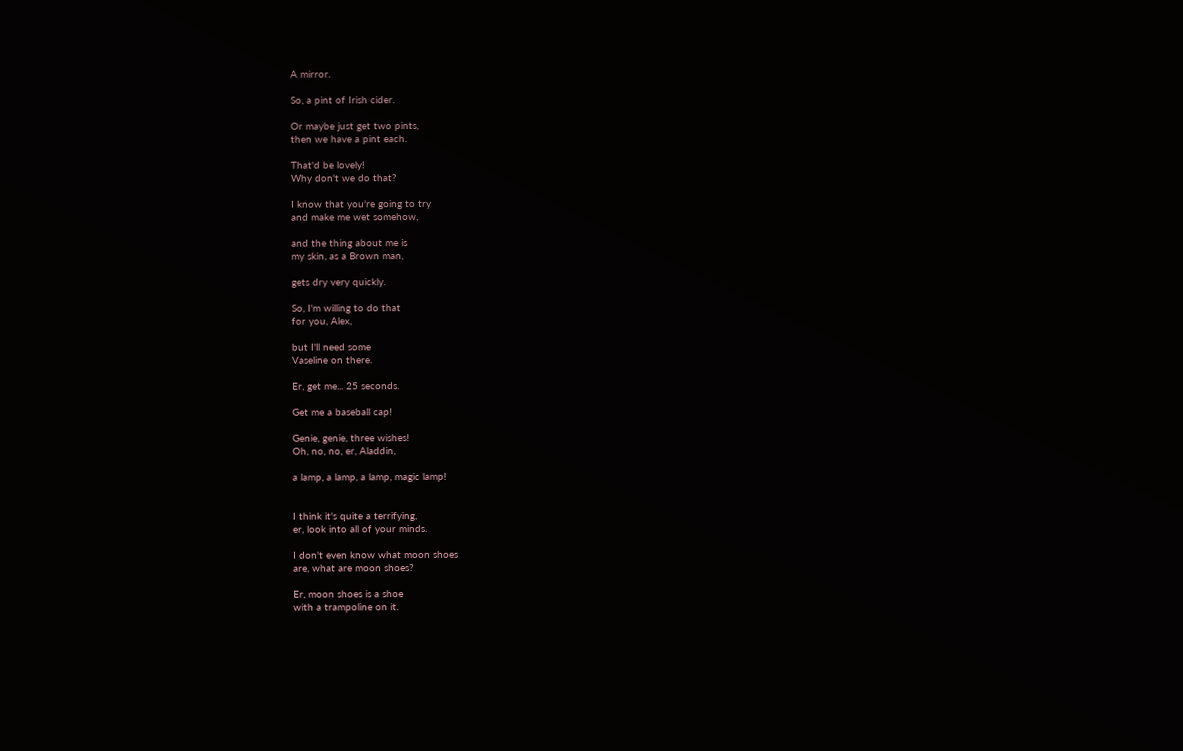A mirror.

So, a pint of Irish cider.

Or maybe just get two pints,
then we have a pint each.

That'd be lovely!
Why don't we do that?

I know that you're going to try
and make me wet somehow,

and the thing about me is
my skin, as a Brown man,

gets dry very quickly.

So, I'm willing to do that
for you, Alex,

but I'll need some
Vaseline on there.

Er, get me... 25 seconds.

Get me a baseball cap!

Genie, genie, three wishes!
Oh, no, no, er, Aladdin,

a lamp, a lamp, a lamp, magic lamp!


I think it's quite a terrifying,
er, look into all of your minds.

I don't even know what moon shoes
are, what are moon shoes?

Er, moon shoes is a shoe
with a trampoline on it.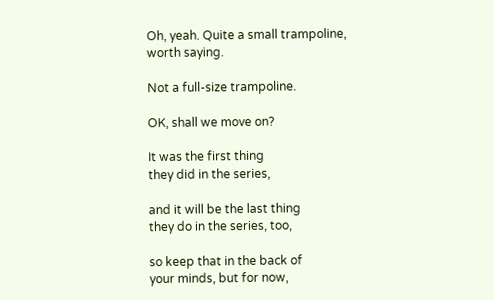Oh, yeah. Quite a small trampoline,
worth saying.

Not a full-size trampoline.

OK, shall we move on?

It was the first thing
they did in the series,

and it will be the last thing
they do in the series, too,

so keep that in the back of
your minds, but for now,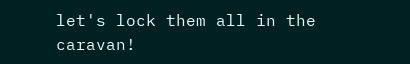let's lock them all in the caravan!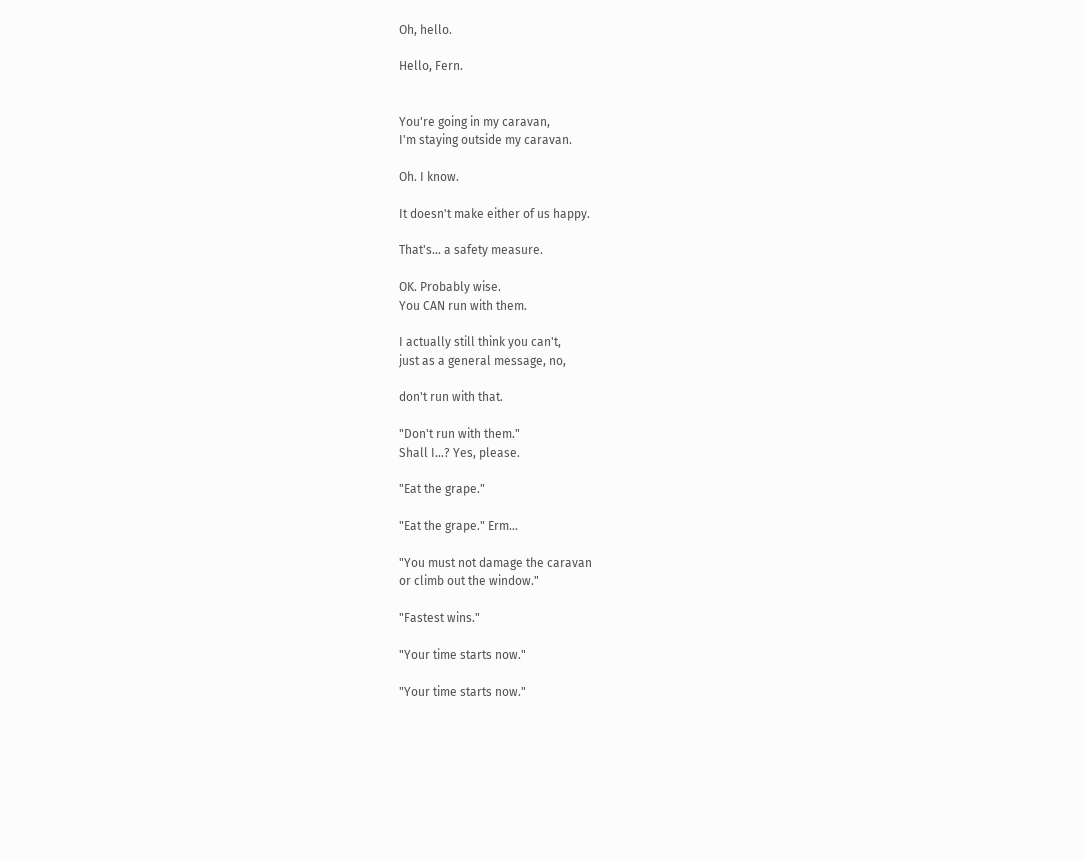Oh, hello.

Hello, Fern.


You're going in my caravan,
I'm staying outside my caravan.

Oh. I know.

It doesn't make either of us happy.

That's... a safety measure.

OK. Probably wise.
You CAN run with them.

I actually still think you can't,
just as a general message, no,

don't run with that.

"Don't run with them."
Shall I...? Yes, please.

"Eat the grape."

"Eat the grape." Erm...

"You must not damage the caravan
or climb out the window."

"Fastest wins."

"Your time starts now."

"Your time starts now."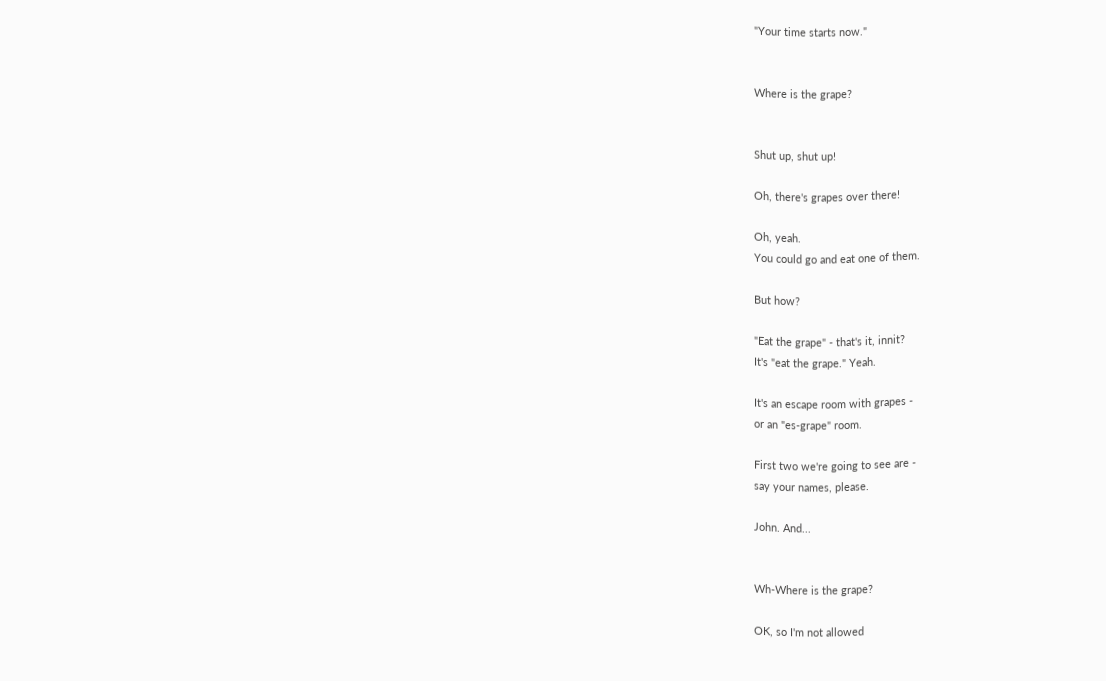"Your time starts now."


Where is the grape?


Shut up, shut up!

Oh, there's grapes over there!

Oh, yeah.
You could go and eat one of them.

But how?

"Eat the grape" - that's it, innit?
It's "eat the grape." Yeah.

It's an escape room with grapes -
or an "es-grape" room.

First two we're going to see are -
say your names, please.

John. And...


Wh-Where is the grape?

OK, so I'm not allowed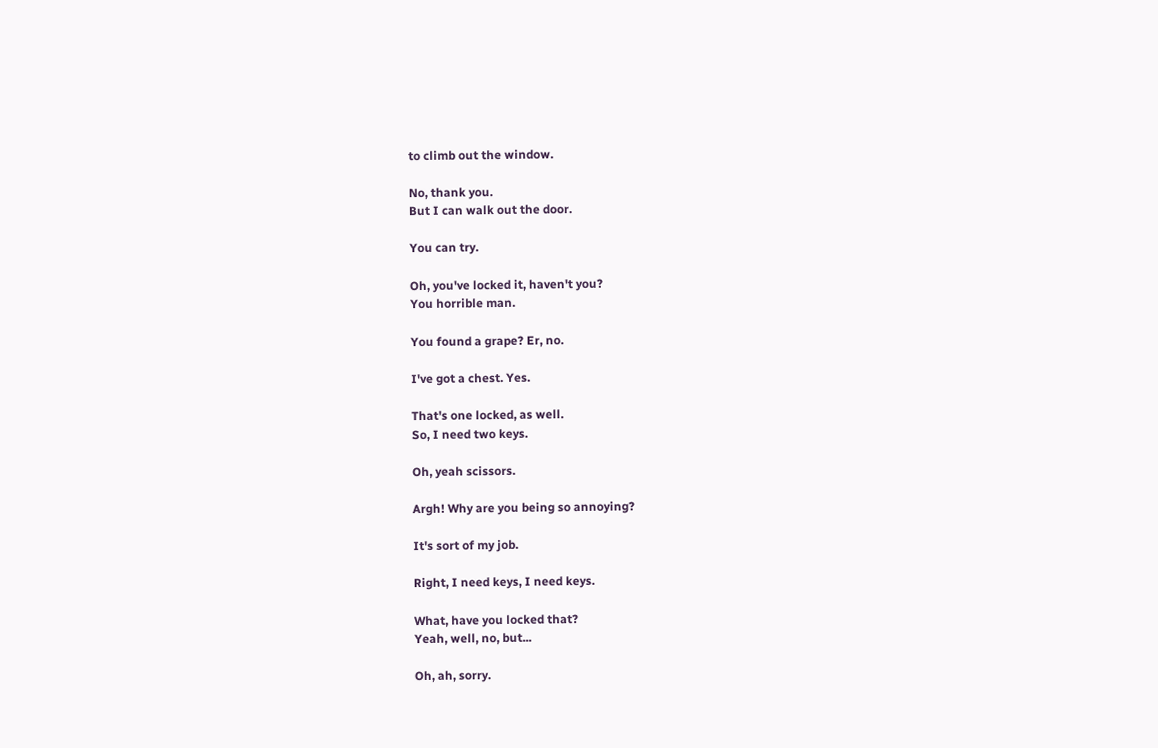to climb out the window.

No, thank you.
But I can walk out the door.

You can try.

Oh, you've locked it, haven't you?
You horrible man.

You found a grape? Er, no.

I've got a chest. Yes.

That's one locked, as well.
So, I need two keys.

Oh, yeah scissors.

Argh! Why are you being so annoying?

It's sort of my job.

Right, I need keys, I need keys.

What, have you locked that?
Yeah, well, no, but...

Oh, ah, sorry.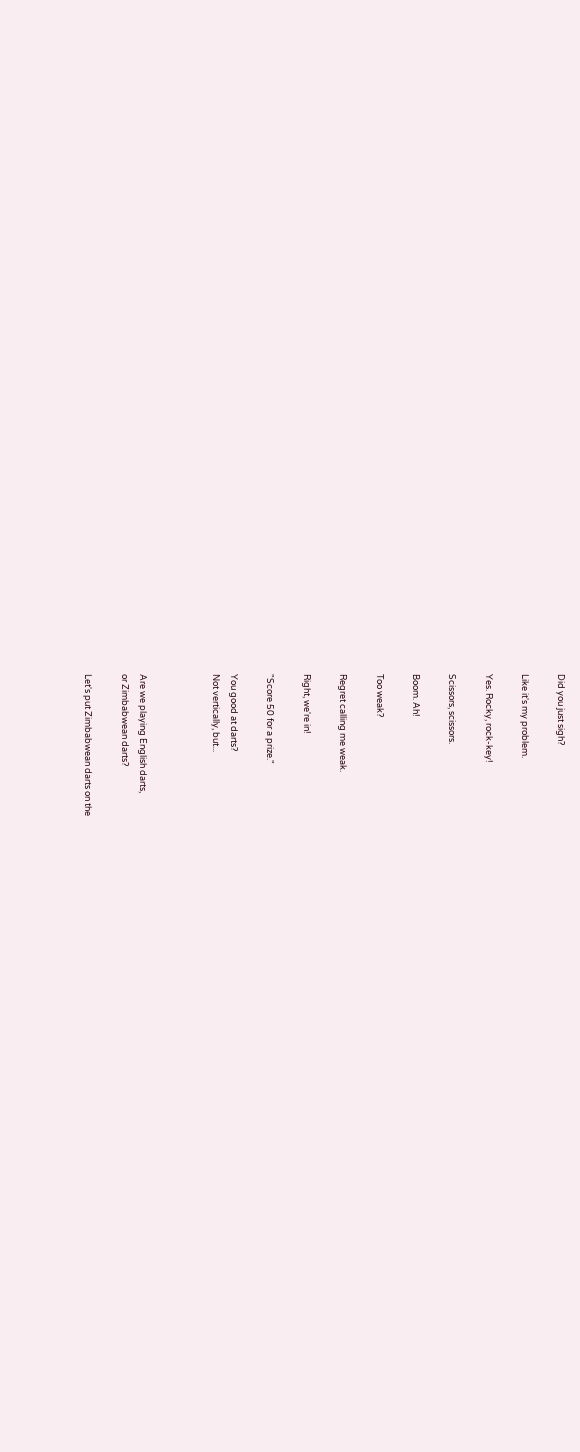Did you just sigh?

Like it's my problem.

Yes. Rocky, rock-key!

Scissors, scissors.

Boom. Ah!

Too weak?

Regret calling me weak.

Right, we're in!

"Score 50 for a prize."

You good at darts?
Not vertically, but...



Are we playing English darts,
or Zimbabwean darts?

Let's put Zimbabwean darts on the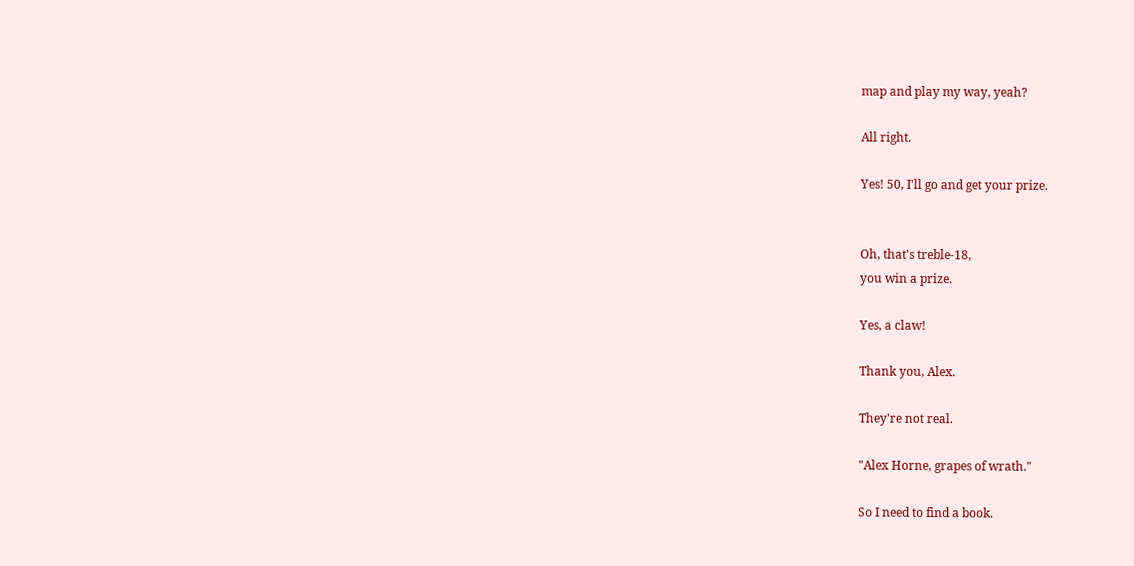map and play my way, yeah?

All right.

Yes! 50, I'll go and get your prize.


Oh, that's treble-18,
you win a prize.

Yes, a claw!

Thank you, Alex.

They're not real.

"Alex Horne, grapes of wrath."

So I need to find a book.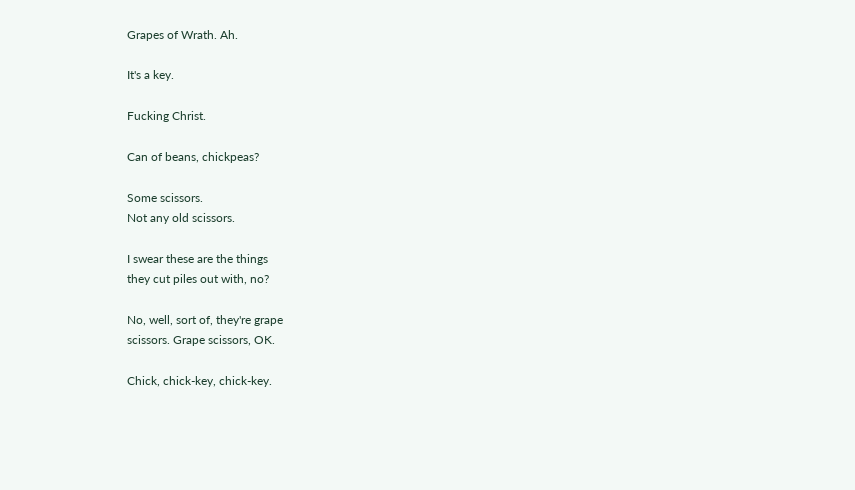Grapes of Wrath. Ah.

It's a key.

Fucking Christ.

Can of beans, chickpeas?

Some scissors.
Not any old scissors.

I swear these are the things
they cut piles out with, no?

No, well, sort of, they're grape
scissors. Grape scissors, OK.

Chick, chick-key, chick-key.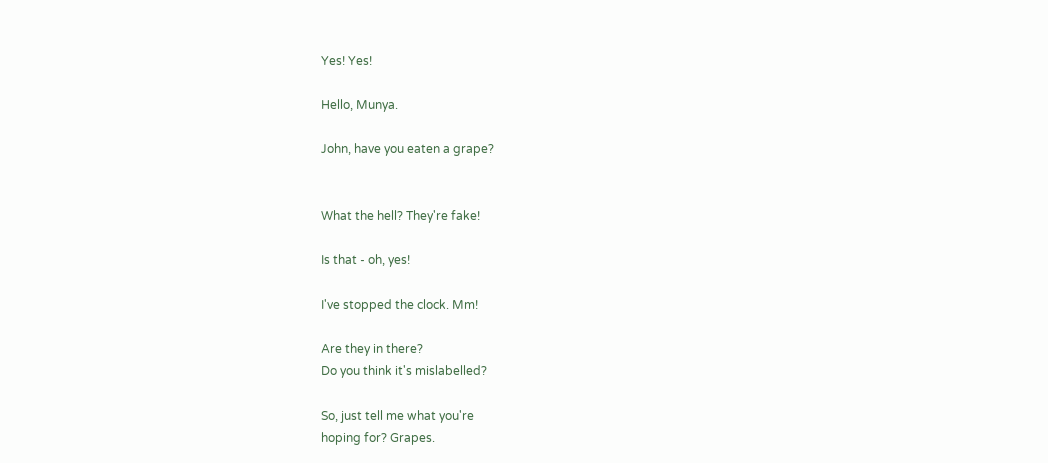Yes! Yes!

Hello, Munya.

John, have you eaten a grape?


What the hell? They're fake!

Is that - oh, yes!

I've stopped the clock. Mm!

Are they in there?
Do you think it's mislabelled?

So, just tell me what you're
hoping for? Grapes.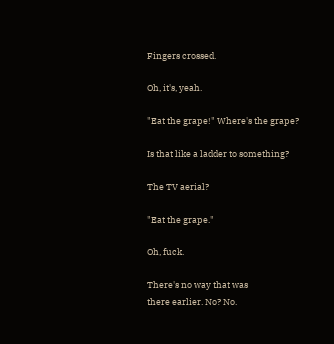Fingers crossed.

Oh, it's, yeah.

"Eat the grape!" Where's the grape?

Is that like a ladder to something?

The TV aerial?

"Eat the grape."

Oh, fuck.

There's no way that was
there earlier. No? No.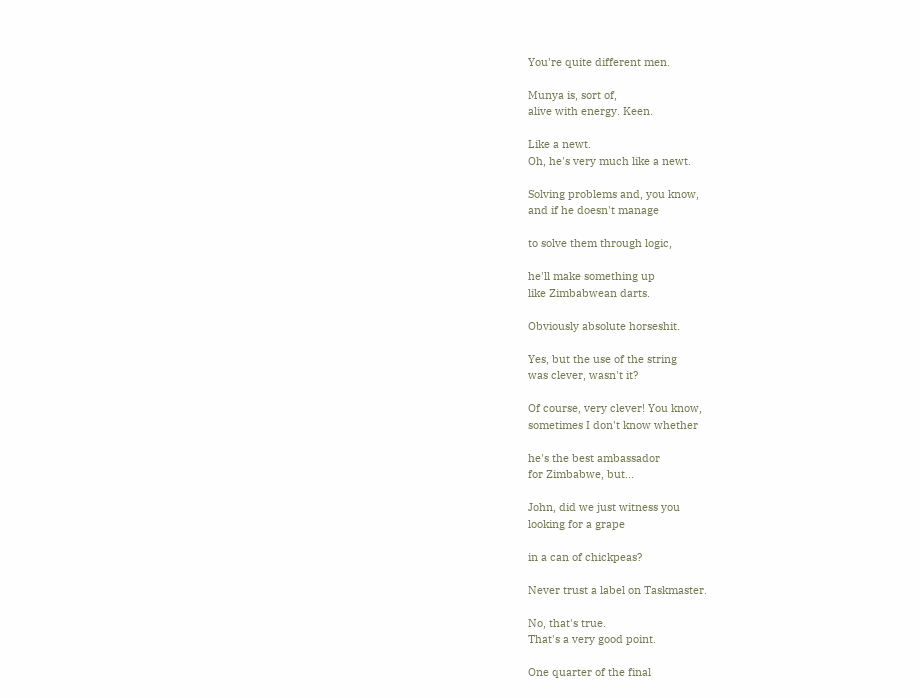You're quite different men.

Munya is, sort of,
alive with energy. Keen.

Like a newt.
Oh, he's very much like a newt.

Solving problems and, you know,
and if he doesn't manage

to solve them through logic,

he'll make something up
like Zimbabwean darts.

Obviously absolute horseshit.

Yes, but the use of the string
was clever, wasn't it?

Of course, very clever! You know,
sometimes I don't know whether

he's the best ambassador
for Zimbabwe, but...

John, did we just witness you
looking for a grape

in a can of chickpeas?

Never trust a label on Taskmaster.

No, that's true.
That's a very good point.

One quarter of the final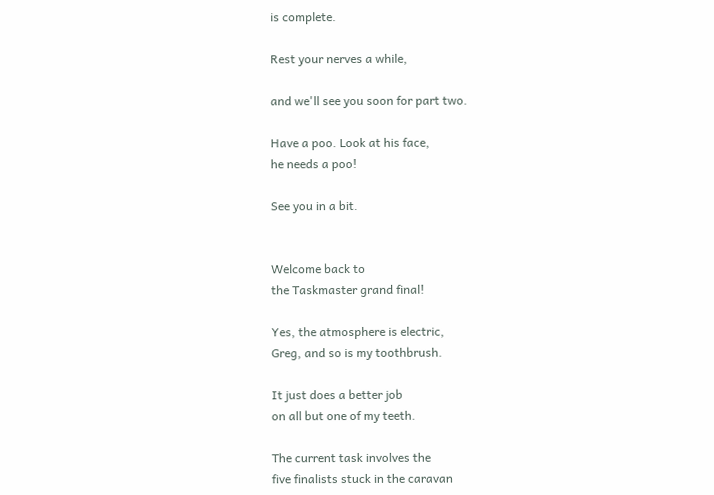is complete.

Rest your nerves a while,

and we'll see you soon for part two.

Have a poo. Look at his face,
he needs a poo!

See you in a bit.


Welcome back to
the Taskmaster grand final!

Yes, the atmosphere is electric,
Greg, and so is my toothbrush.

It just does a better job
on all but one of my teeth.

The current task involves the
five finalists stuck in the caravan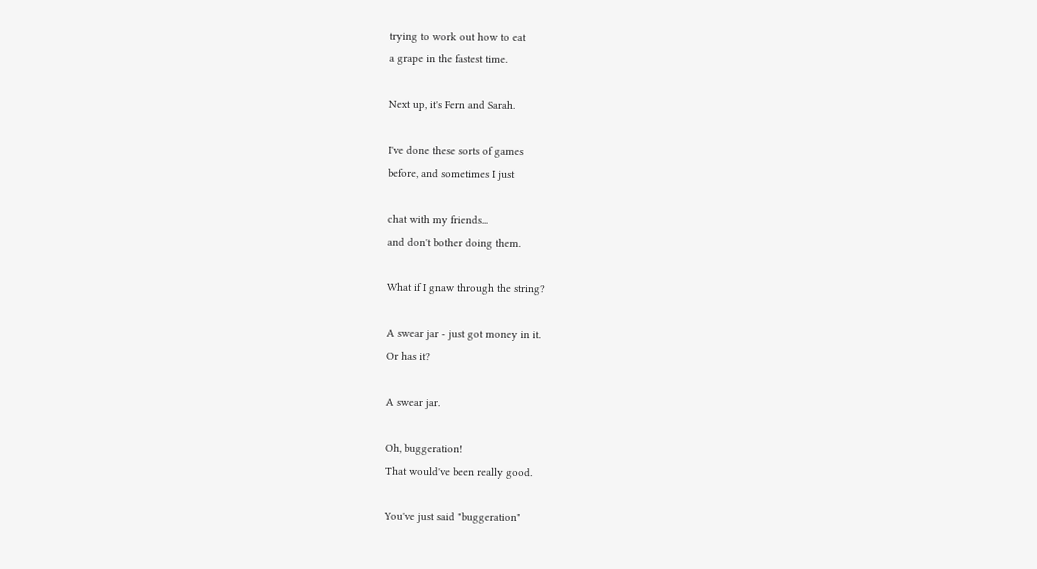trying to work out how to eat
a grape in the fastest time.

Next up, it's Fern and Sarah.

I've done these sorts of games
before, and sometimes I just

chat with my friends...
and don't bother doing them.

What if I gnaw through the string?

A swear jar - just got money in it.
Or has it?

A swear jar.

Oh, buggeration!
That would've been really good.

You've just said "buggeration"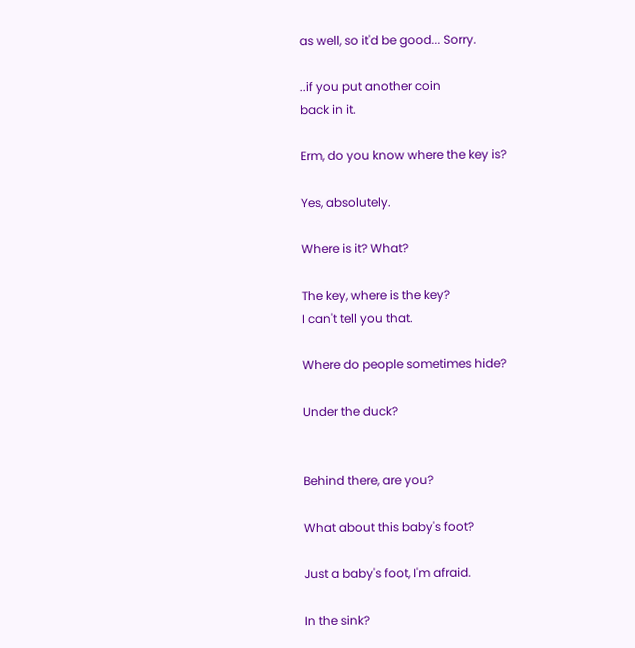as well, so it'd be good... Sorry.

..if you put another coin
back in it.

Erm, do you know where the key is?

Yes, absolutely.

Where is it? What?

The key, where is the key?
I can't tell you that.

Where do people sometimes hide?

Under the duck?


Behind there, are you?

What about this baby's foot?

Just a baby's foot, I'm afraid.

In the sink?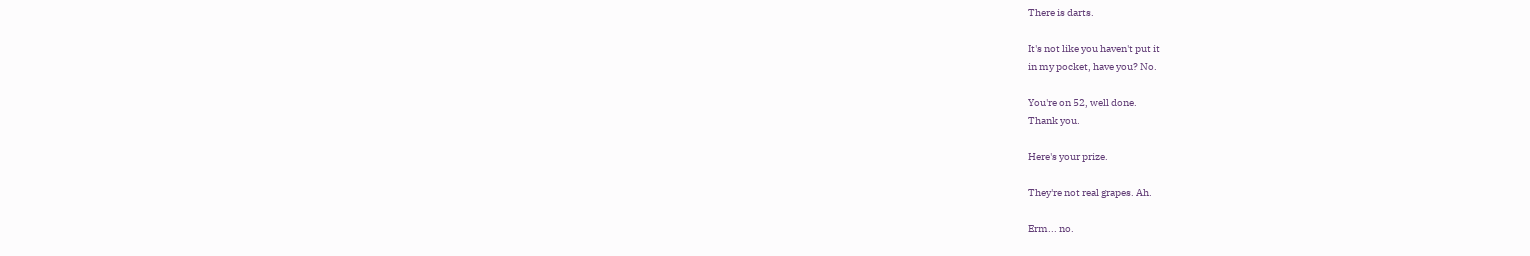There is darts.

It's not like you haven't put it
in my pocket, have you? No.

You're on 52, well done.
Thank you.

Here's your prize.

They're not real grapes. Ah.

Erm... no.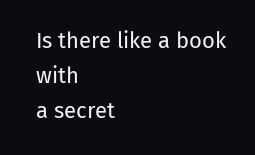Is there like a book with
a secret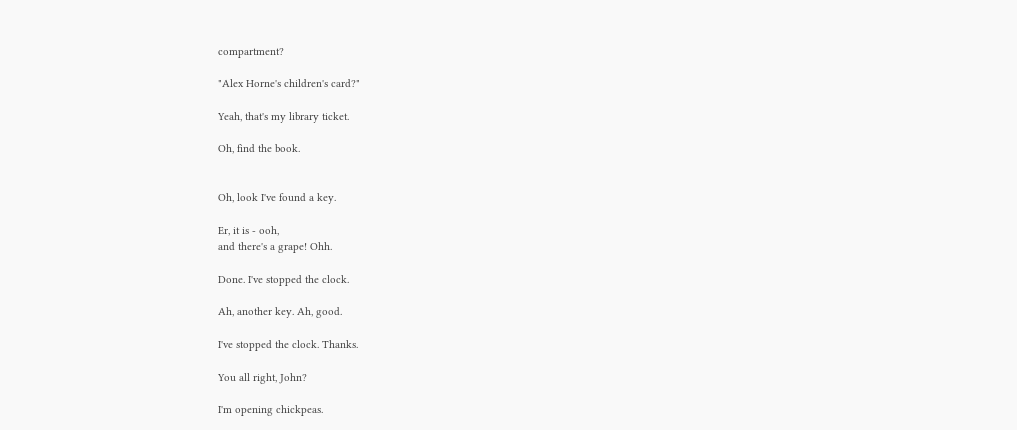compartment?

"Alex Horne's children's card?"

Yeah, that's my library ticket.

Oh, find the book.


Oh, look I've found a key.

Er, it is - ooh,
and there's a grape! Ohh.

Done. I've stopped the clock.

Ah, another key. Ah, good.

I've stopped the clock. Thanks.

You all right, John?

I'm opening chickpeas.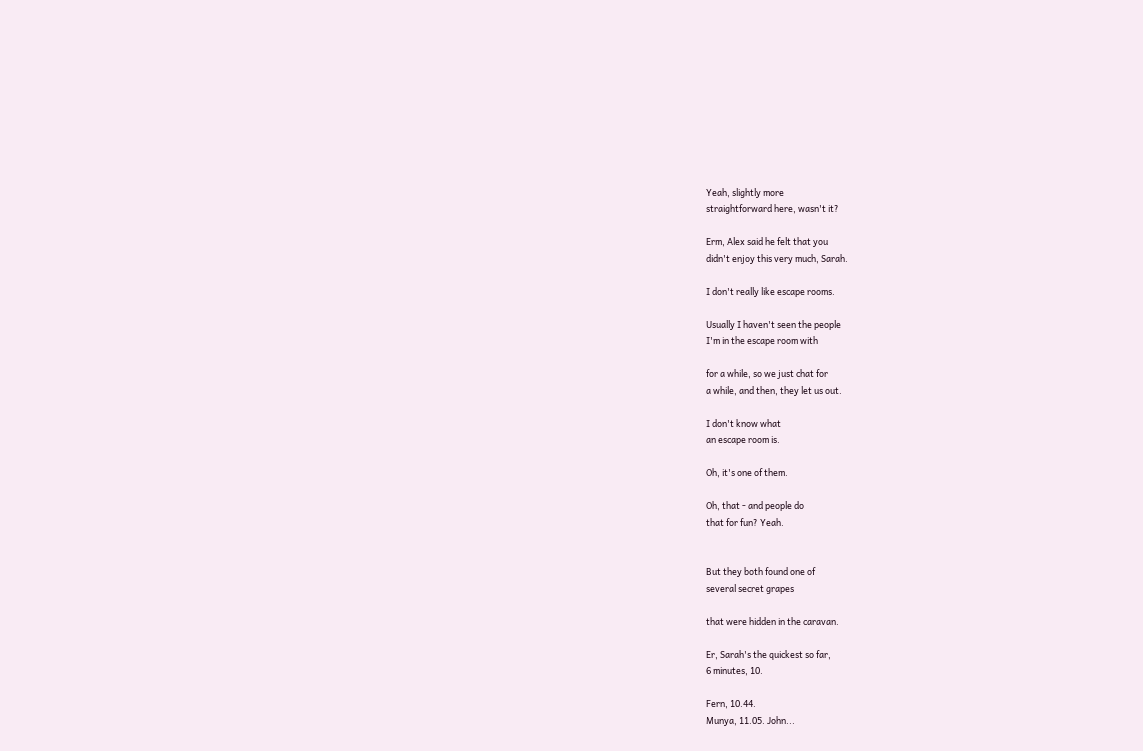Yeah, slightly more
straightforward here, wasn't it?

Erm, Alex said he felt that you
didn't enjoy this very much, Sarah.

I don't really like escape rooms.

Usually I haven't seen the people
I'm in the escape room with

for a while, so we just chat for
a while, and then, they let us out.

I don't know what
an escape room is.

Oh, it's one of them.

Oh, that - and people do
that for fun? Yeah.


But they both found one of
several secret grapes

that were hidden in the caravan.

Er, Sarah's the quickest so far,
6 minutes, 10.

Fern, 10.44.
Munya, 11.05. John...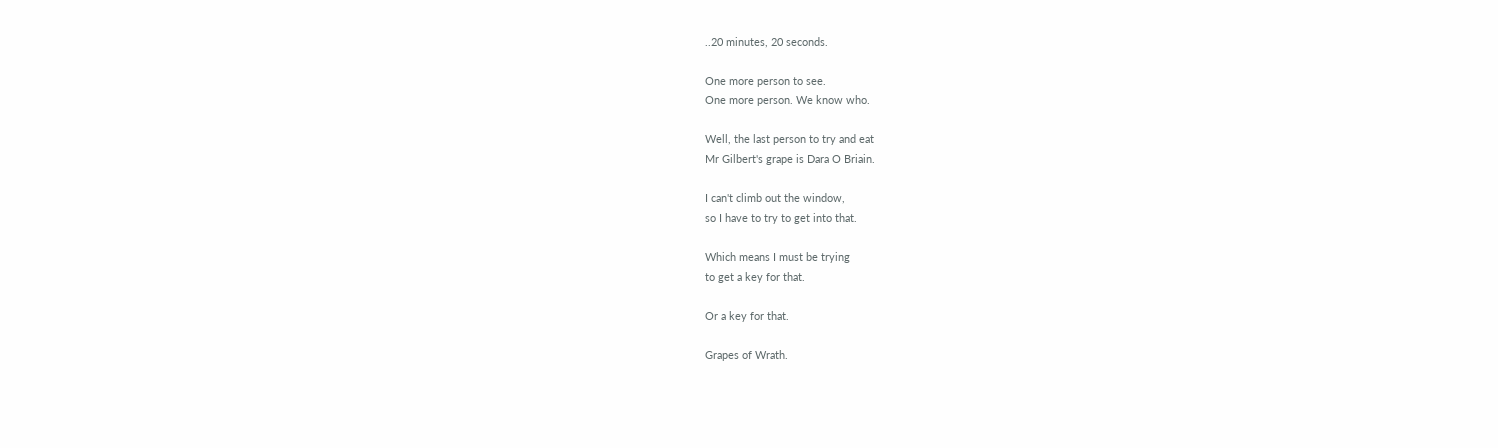..20 minutes, 20 seconds.

One more person to see.
One more person. We know who.

Well, the last person to try and eat
Mr Gilbert's grape is Dara O Briain.

I can't climb out the window,
so I have to try to get into that.

Which means I must be trying
to get a key for that.

Or a key for that.

Grapes of Wrath.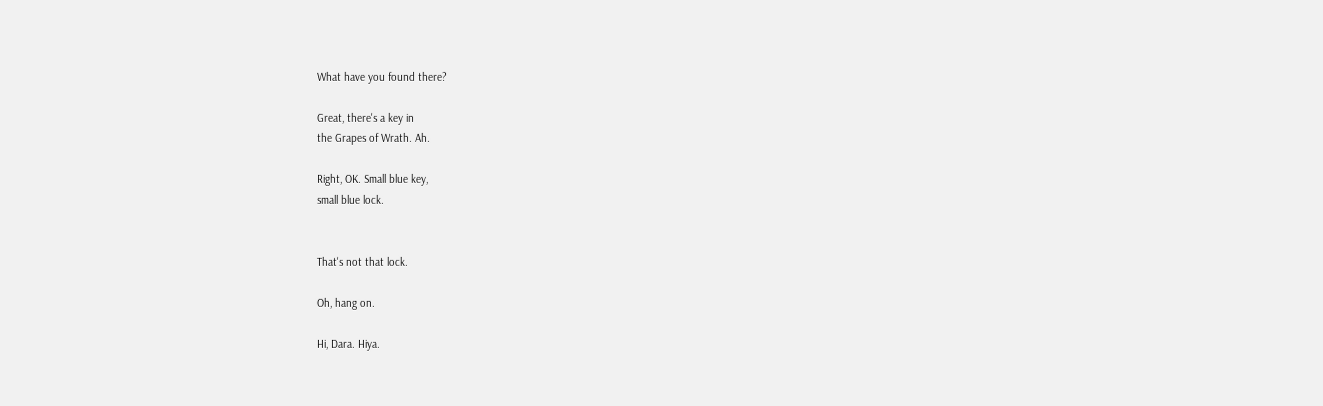What have you found there?

Great, there's a key in
the Grapes of Wrath. Ah.

Right, OK. Small blue key,
small blue lock.


That's not that lock.

Oh, hang on.

Hi, Dara. Hiya.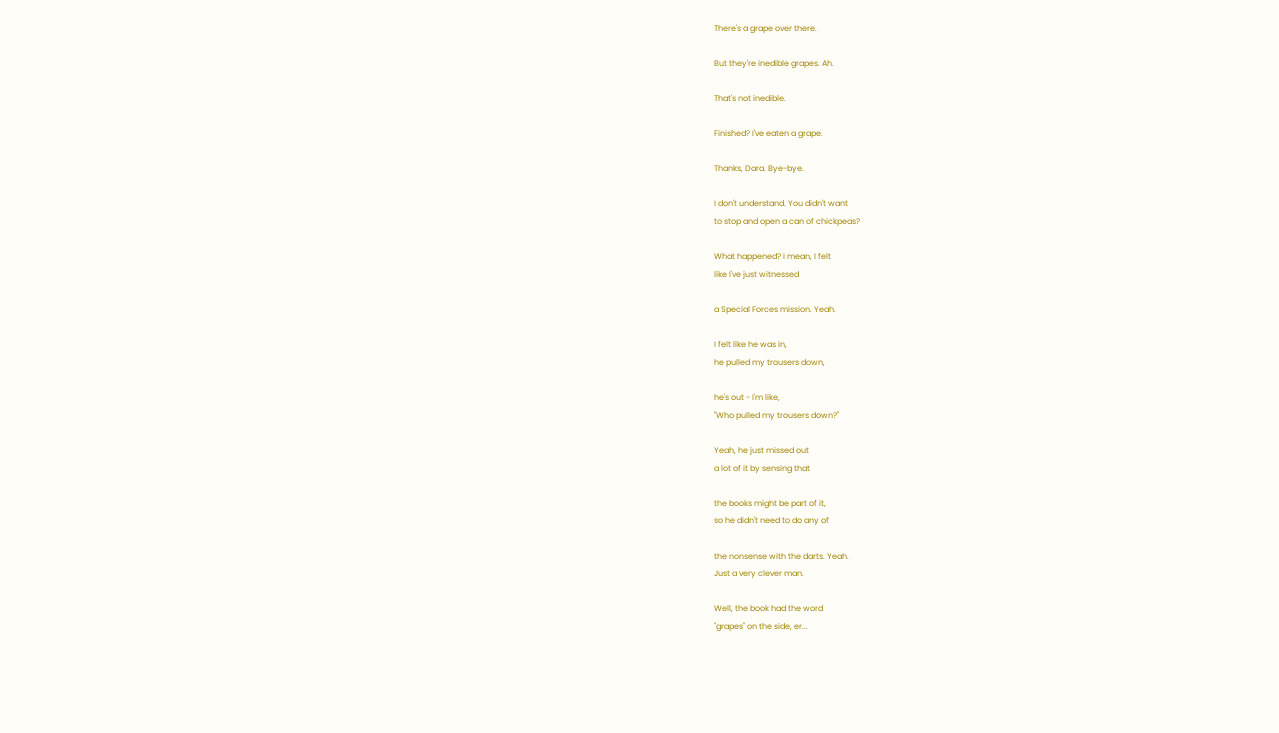There's a grape over there.

But they're inedible grapes. Ah.

That's not inedible.

Finished? I've eaten a grape.

Thanks, Dara. Bye-bye.

I don't understand. You didn't want
to stop and open a can of chickpeas?

What happened? I mean, I felt
like I've just witnessed

a Special Forces mission. Yeah.

I felt like he was in,
he pulled my trousers down,

he's out - I'm like,
"Who pulled my trousers down?"

Yeah, he just missed out
a lot of it by sensing that

the books might be part of it,
so he didn't need to do any of

the nonsense with the darts. Yeah.
Just a very clever man.

Well, the book had the word
"grapes" on the side, er...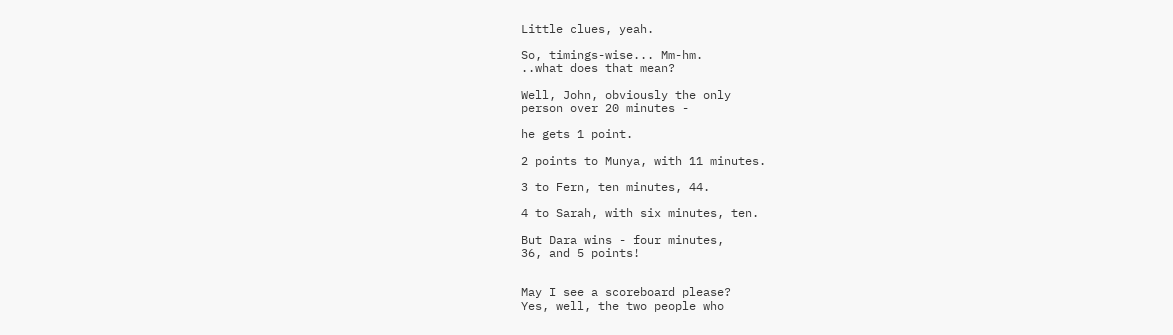Little clues, yeah.

So, timings-wise... Mm-hm.
..what does that mean?

Well, John, obviously the only
person over 20 minutes -

he gets 1 point.

2 points to Munya, with 11 minutes.

3 to Fern, ten minutes, 44.

4 to Sarah, with six minutes, ten.

But Dara wins - four minutes,
36, and 5 points!


May I see a scoreboard please?
Yes, well, the two people who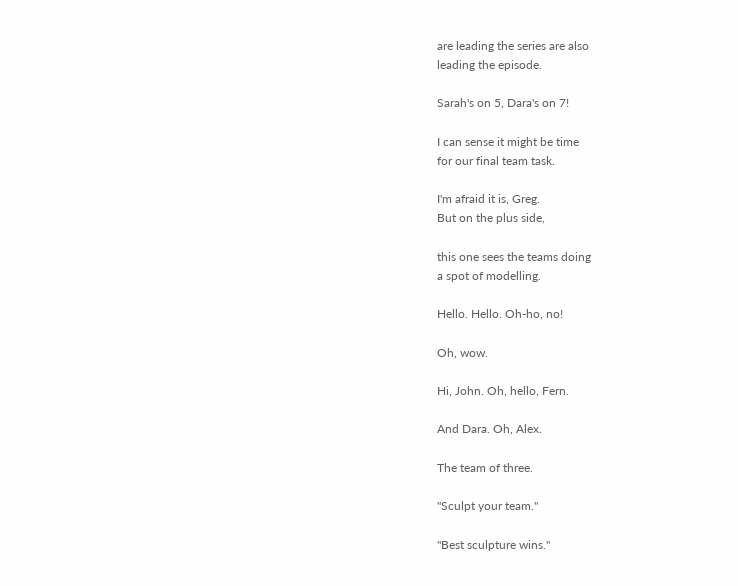are leading the series are also
leading the episode.

Sarah's on 5, Dara's on 7!

I can sense it might be time
for our final team task.

I'm afraid it is, Greg.
But on the plus side,

this one sees the teams doing
a spot of modelling.

Hello. Hello. Oh-ho, no!

Oh, wow.

Hi, John. Oh, hello, Fern.

And Dara. Oh, Alex.

The team of three.

"Sculpt your team."

"Best sculpture wins."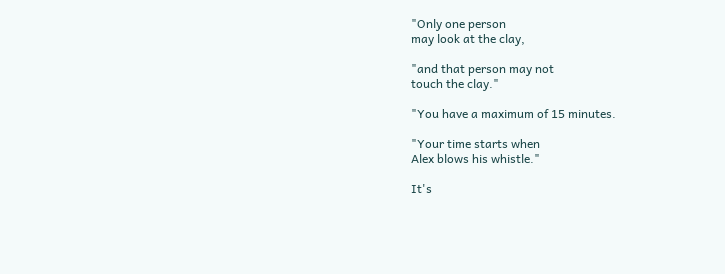"Only one person
may look at the clay,

"and that person may not
touch the clay."

"You have a maximum of 15 minutes.

"Your time starts when
Alex blows his whistle."

It's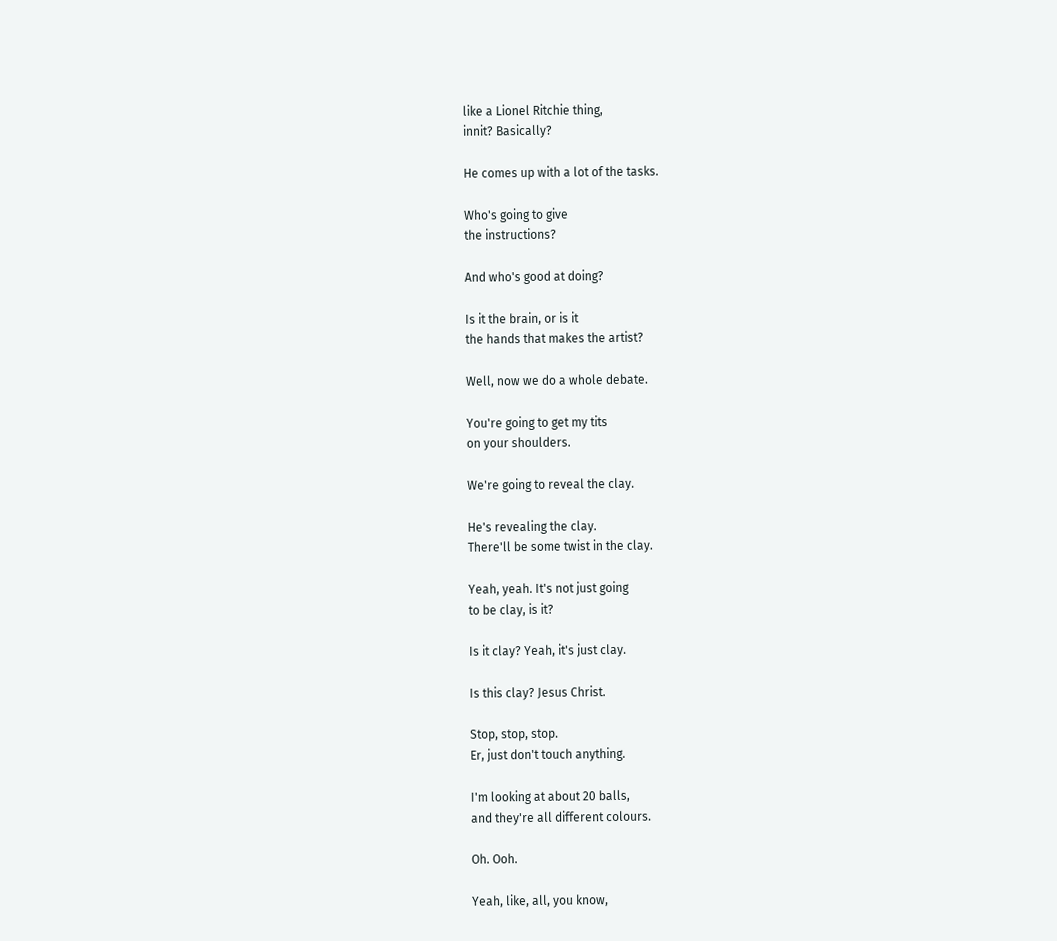like a Lionel Ritchie thing,
innit? Basically?

He comes up with a lot of the tasks.

Who's going to give
the instructions?

And who's good at doing?

Is it the brain, or is it
the hands that makes the artist?

Well, now we do a whole debate.

You're going to get my tits
on your shoulders.

We're going to reveal the clay.

He's revealing the clay.
There'll be some twist in the clay.

Yeah, yeah. It's not just going
to be clay, is it?

Is it clay? Yeah, it's just clay.

Is this clay? Jesus Christ.

Stop, stop, stop.
Er, just don't touch anything.

I'm looking at about 20 balls,
and they're all different colours.

Oh. Ooh.

Yeah, like, all, you know,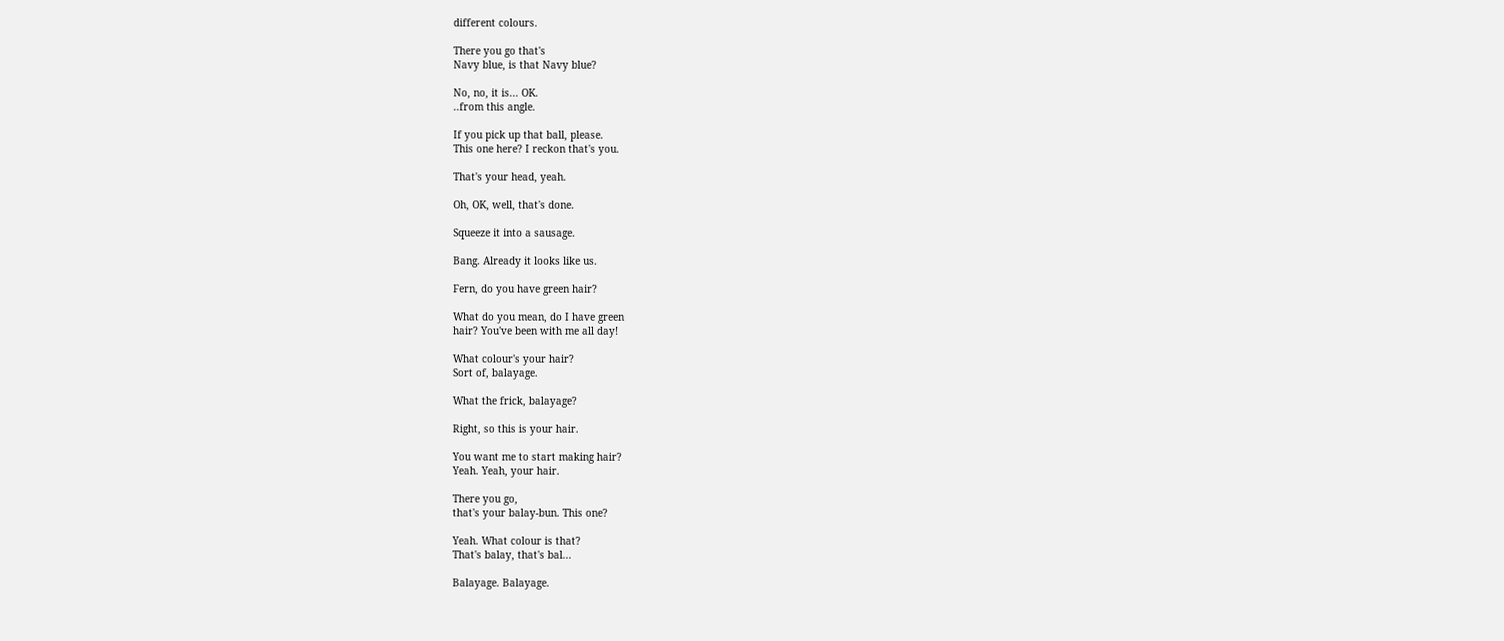different colours.

There you go that's
Navy blue, is that Navy blue?

No, no, it is... OK.
..from this angle.

If you pick up that ball, please.
This one here? I reckon that's you.

That's your head, yeah.

Oh, OK, well, that's done.

Squeeze it into a sausage.

Bang. Already it looks like us.

Fern, do you have green hair?

What do you mean, do I have green
hair? You've been with me all day!

What colour's your hair?
Sort of, balayage.

What the frick, balayage?

Right, so this is your hair.

You want me to start making hair?
Yeah. Yeah, your hair.

There you go,
that's your balay-bun. This one?

Yeah. What colour is that?
That's balay, that's bal...

Balayage. Balayage.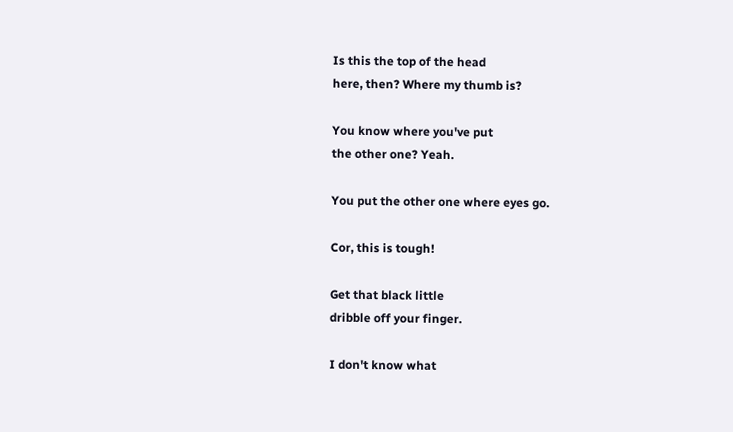Is this the top of the head
here, then? Where my thumb is?

You know where you've put
the other one? Yeah.

You put the other one where eyes go.

Cor, this is tough!

Get that black little
dribble off your finger.

I don't know what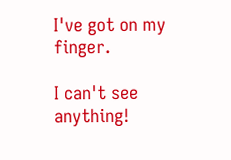I've got on my finger.

I can't see anything!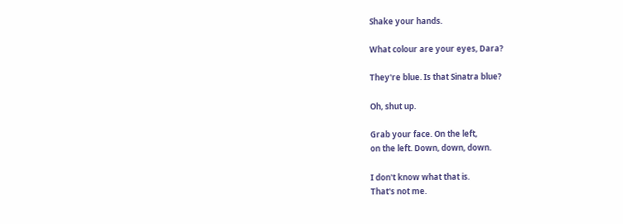Shake your hands.

What colour are your eyes, Dara?

They're blue. Is that Sinatra blue?

Oh, shut up.

Grab your face. On the left,
on the left. Down, down, down.

I don't know what that is.
That's not me.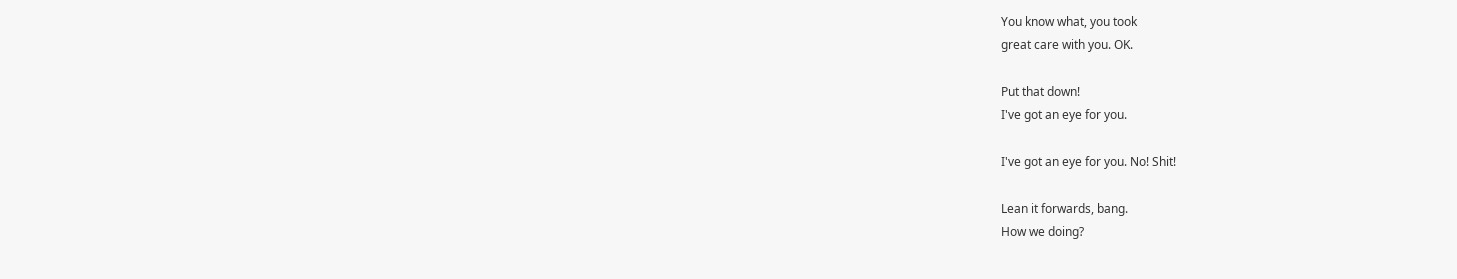You know what, you took
great care with you. OK.

Put that down!
I've got an eye for you.

I've got an eye for you. No! Shit!

Lean it forwards, bang.
How we doing?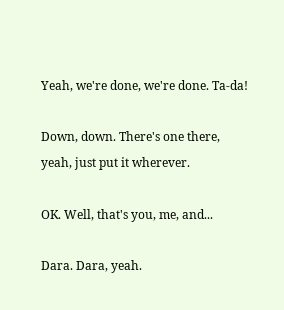Yeah, we're done, we're done. Ta-da!

Down, down. There's one there,
yeah, just put it wherever.

OK. Well, that's you, me, and...

Dara. Dara, yeah.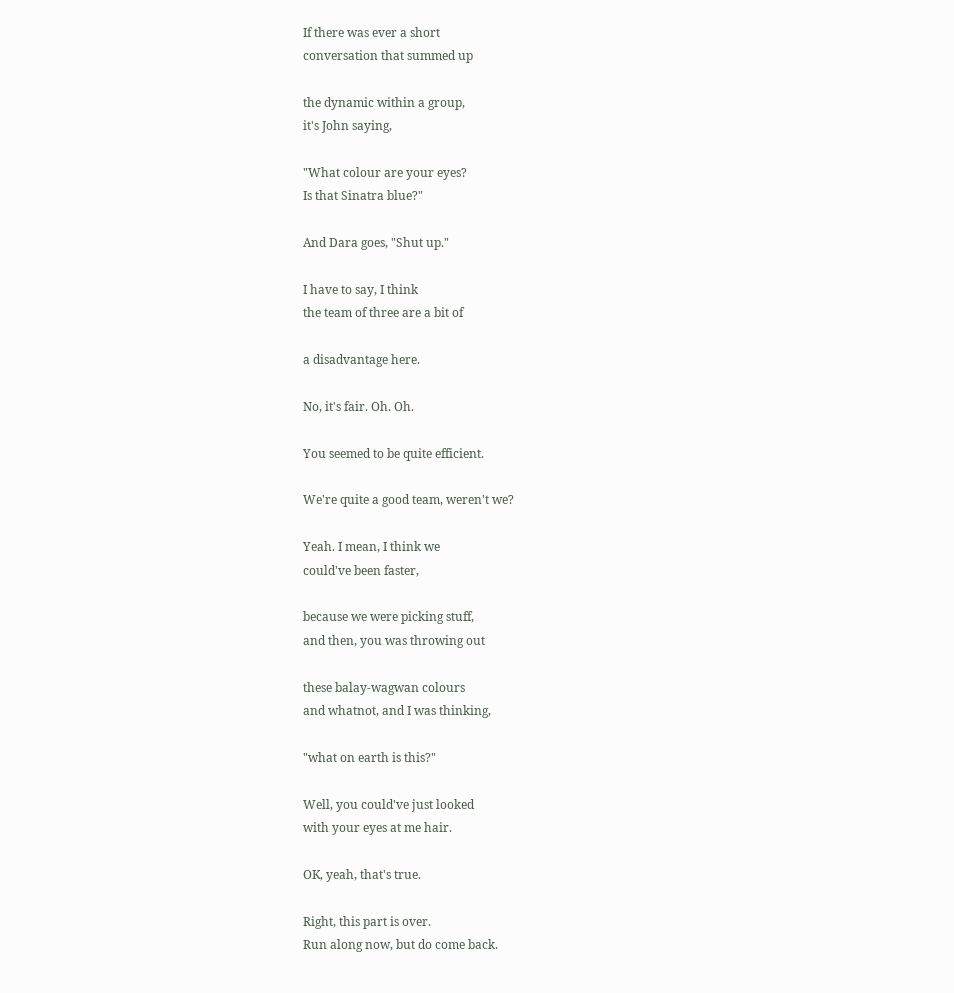If there was ever a short
conversation that summed up

the dynamic within a group,
it's John saying,

"What colour are your eyes?
Is that Sinatra blue?"

And Dara goes, "Shut up."

I have to say, I think
the team of three are a bit of

a disadvantage here.

No, it's fair. Oh. Oh.

You seemed to be quite efficient.

We're quite a good team, weren't we?

Yeah. I mean, I think we
could've been faster,

because we were picking stuff,
and then, you was throwing out

these balay-wagwan colours
and whatnot, and I was thinking,

"what on earth is this?"

Well, you could've just looked
with your eyes at me hair.

OK, yeah, that's true.

Right, this part is over.
Run along now, but do come back.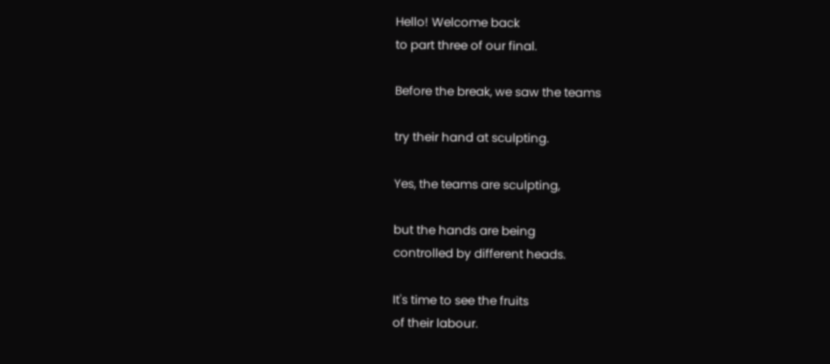Hello! Welcome back
to part three of our final.

Before the break, we saw the teams

try their hand at sculpting.

Yes, the teams are sculpting,

but the hands are being
controlled by different heads.

It's time to see the fruits
of their labour.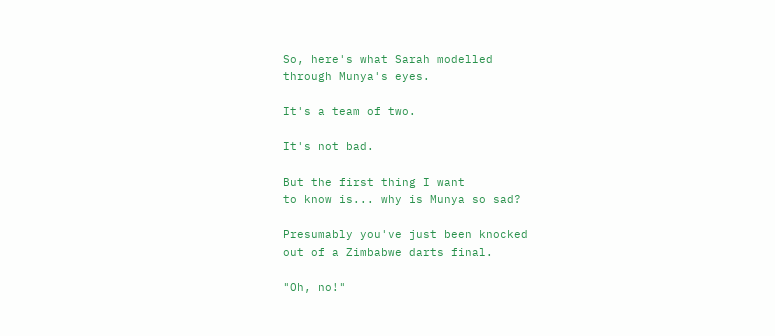So, here's what Sarah modelled
through Munya's eyes.

It's a team of two.

It's not bad.

But the first thing I want
to know is... why is Munya so sad?

Presumably you've just been knocked
out of a Zimbabwe darts final.

"Oh, no!"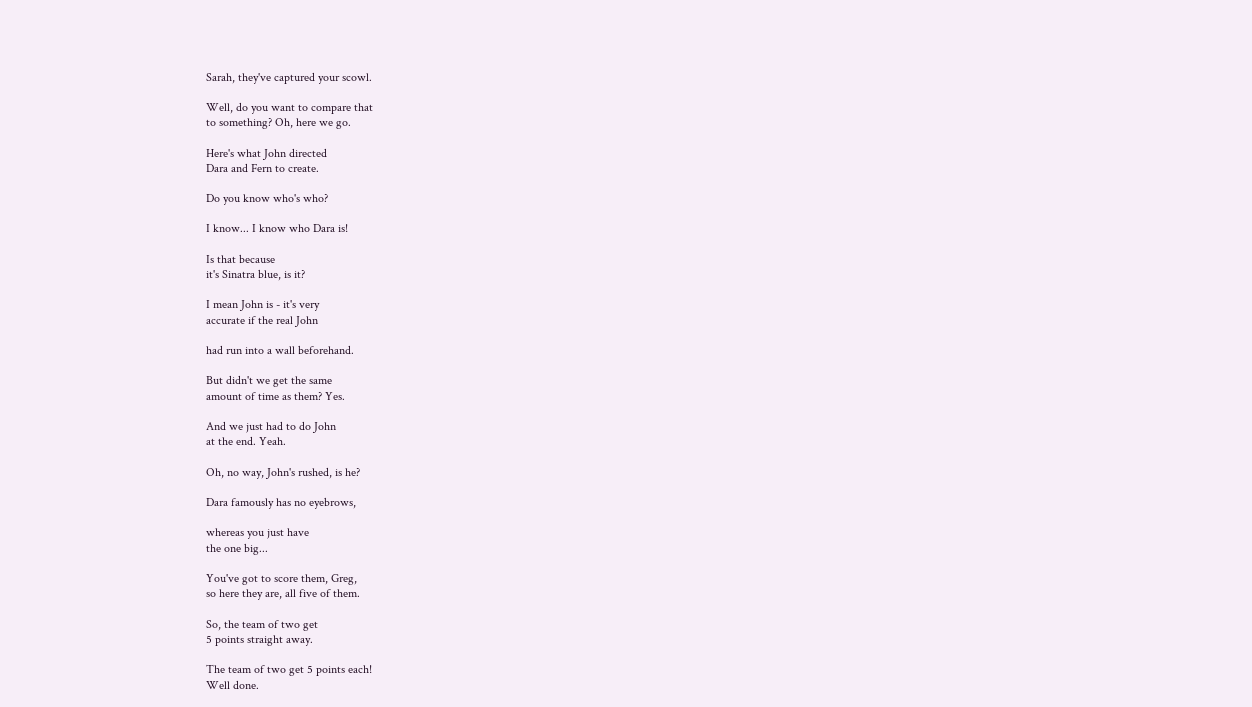Sarah, they've captured your scowl.

Well, do you want to compare that
to something? Oh, here we go.

Here's what John directed
Dara and Fern to create.

Do you know who's who?

I know... I know who Dara is!

Is that because
it's Sinatra blue, is it?

I mean John is - it's very
accurate if the real John

had run into a wall beforehand.

But didn't we get the same
amount of time as them? Yes.

And we just had to do John
at the end. Yeah.

Oh, no way, John's rushed, is he?

Dara famously has no eyebrows,

whereas you just have
the one big...

You've got to score them, Greg,
so here they are, all five of them.

So, the team of two get
5 points straight away.

The team of two get 5 points each!
Well done.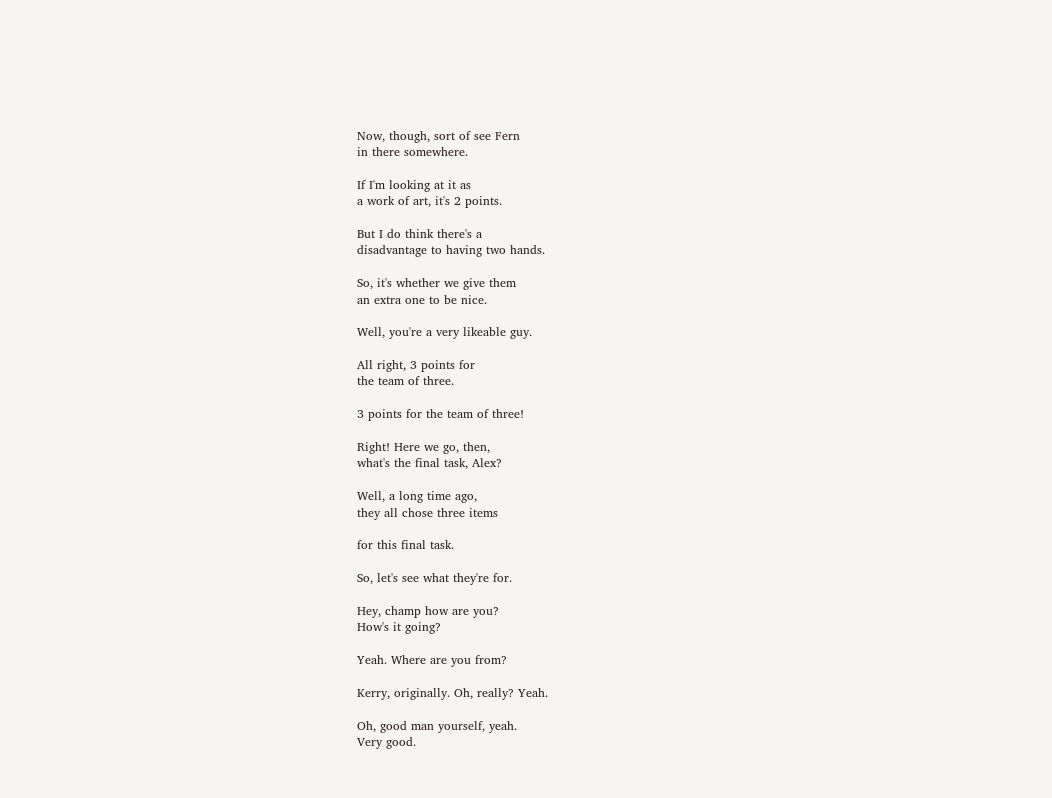Now, though, sort of see Fern
in there somewhere.

If I'm looking at it as
a work of art, it's 2 points.

But I do think there's a
disadvantage to having two hands.

So, it's whether we give them
an extra one to be nice.

Well, you're a very likeable guy.

All right, 3 points for
the team of three.

3 points for the team of three!

Right! Here we go, then,
what's the final task, Alex?

Well, a long time ago,
they all chose three items

for this final task.

So, let's see what they're for.

Hey, champ how are you?
How's it going?

Yeah. Where are you from?

Kerry, originally. Oh, really? Yeah.

Oh, good man yourself, yeah.
Very good.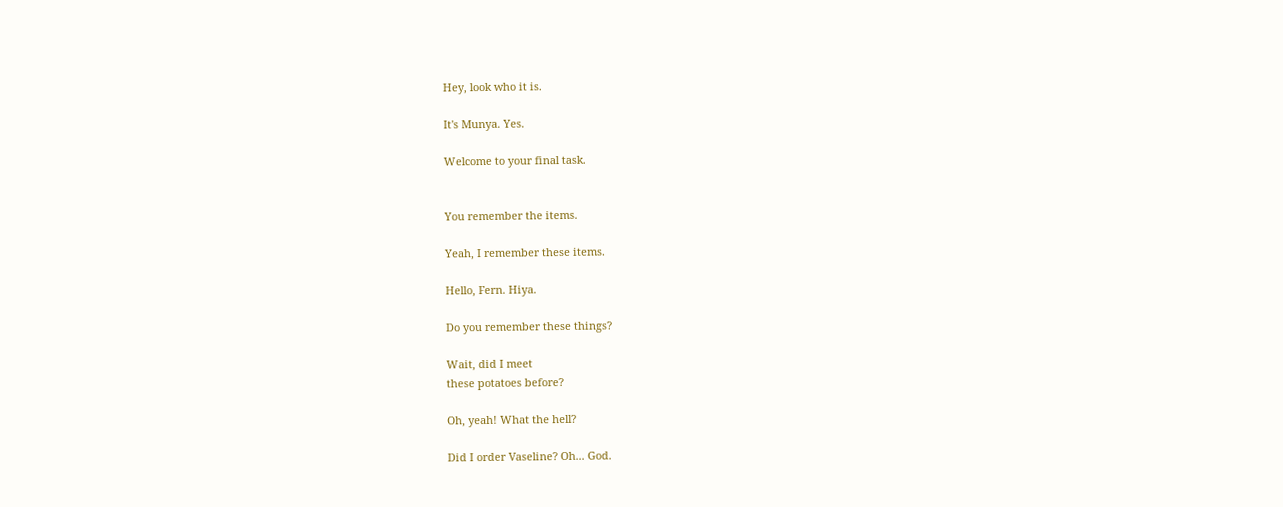Hey, look who it is.

It's Munya. Yes.

Welcome to your final task.


You remember the items.

Yeah, I remember these items.

Hello, Fern. Hiya.

Do you remember these things?

Wait, did I meet
these potatoes before?

Oh, yeah! What the hell?

Did I order Vaseline? Oh... God.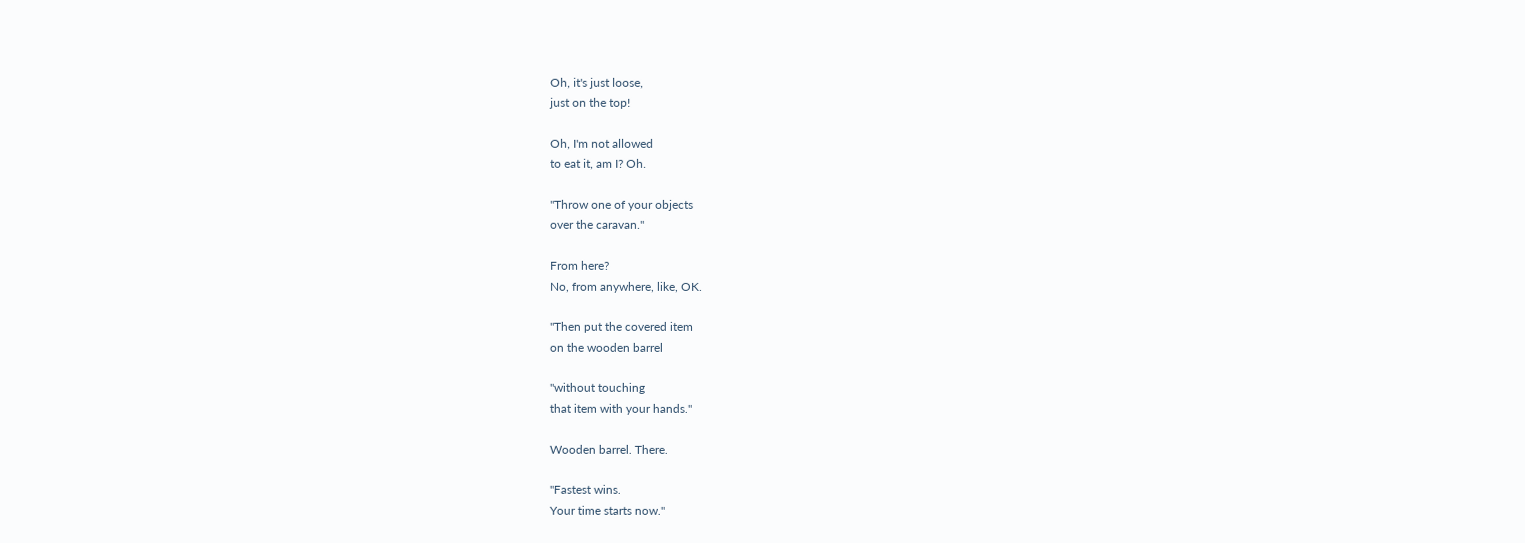Oh, it's just loose,
just on the top!

Oh, I'm not allowed
to eat it, am I? Oh.

"Throw one of your objects
over the caravan."

From here?
No, from anywhere, like, OK.

"Then put the covered item
on the wooden barrel

"without touching
that item with your hands."

Wooden barrel. There.

"Fastest wins.
Your time starts now."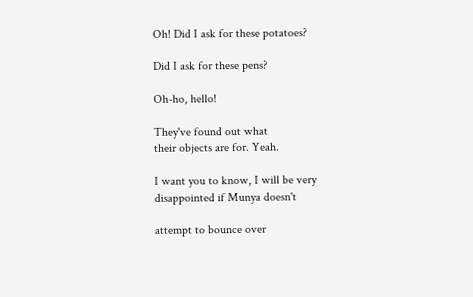Oh! Did I ask for these potatoes?

Did I ask for these pens?

Oh-ho, hello!

They've found out what
their objects are for. Yeah.

I want you to know, I will be very
disappointed if Munya doesn't

attempt to bounce over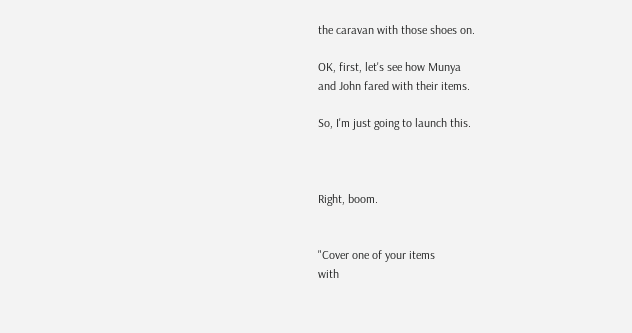the caravan with those shoes on.

OK, first, let's see how Munya
and John fared with their items.

So, I'm just going to launch this.



Right, boom.


"Cover one of your items
with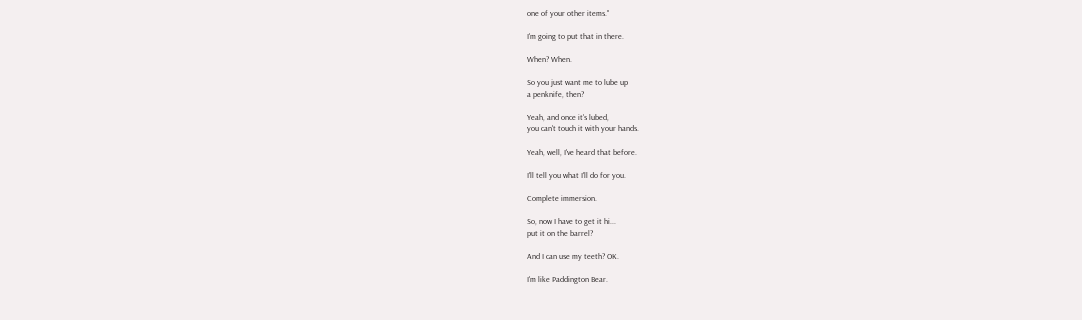one of your other items."

I'm going to put that in there.

When? When.

So you just want me to lube up
a penknife, then?

Yeah, and once it's lubed,
you can't touch it with your hands.

Yeah, well, I've heard that before.

I'll tell you what I'll do for you.

Complete immersion.

So, now I have to get it hi...
put it on the barrel?

And I can use my teeth? OK.

I'm like Paddington Bear.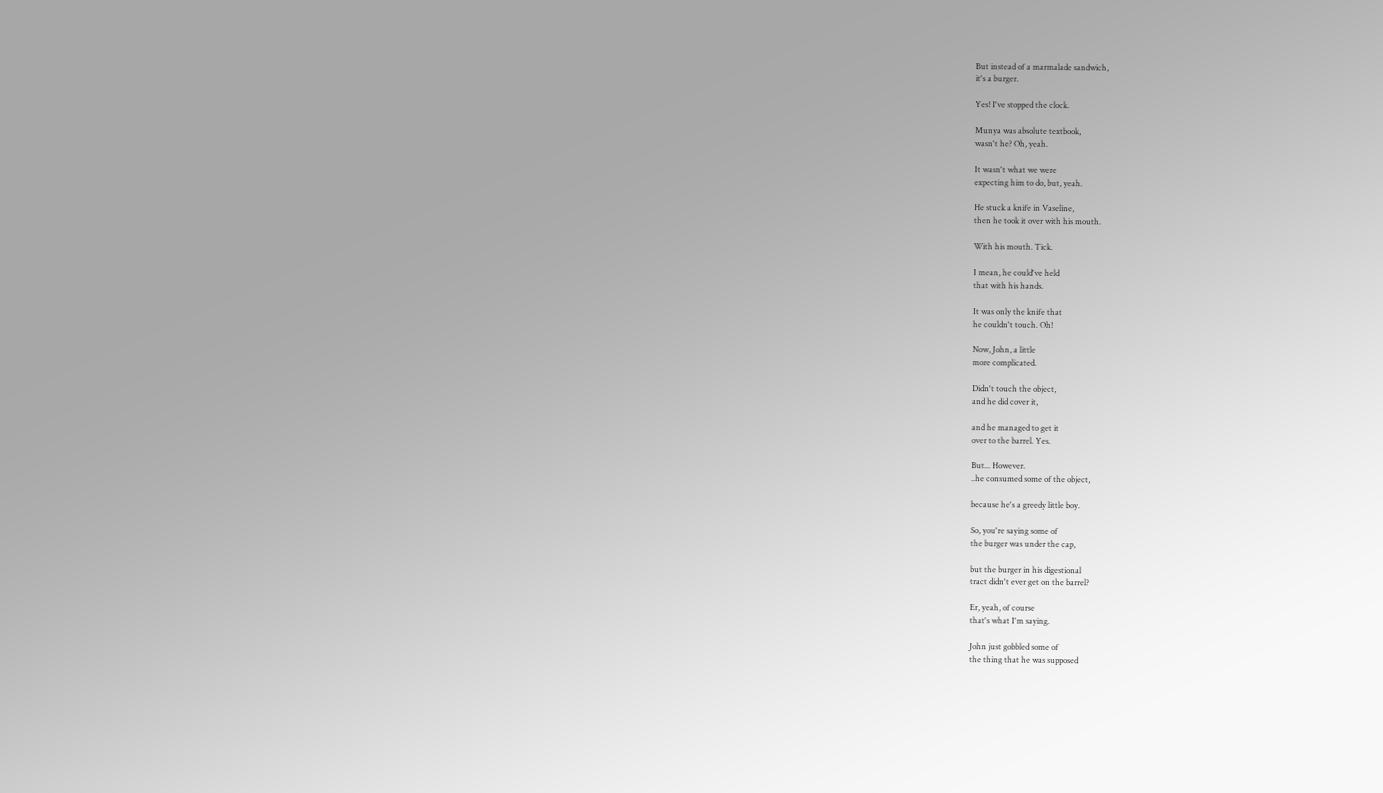But instead of a marmalade sandwich,
it's a burger.

Yes! I've stopped the clock.

Munya was absolute textbook,
wasn't he? Oh, yeah.

It wasn't what we were
expecting him to do, but, yeah.

He stuck a knife in Vaseline,
then he took it over with his mouth.

With his mouth. Tick.

I mean, he could've held
that with his hands.

It was only the knife that
he couldn't touch. Oh!

Now, John, a little
more complicated.

Didn't touch the object,
and he did cover it,

and he managed to get it
over to the barrel. Yes.

But... However.
..he consumed some of the object,

because he's a greedy little boy.

So, you're saying some of
the burger was under the cap,

but the burger in his digestional
tract didn't ever get on the barrel?

Er, yeah, of course
that's what I'm saying.

John just gobbled some of
the thing that he was supposed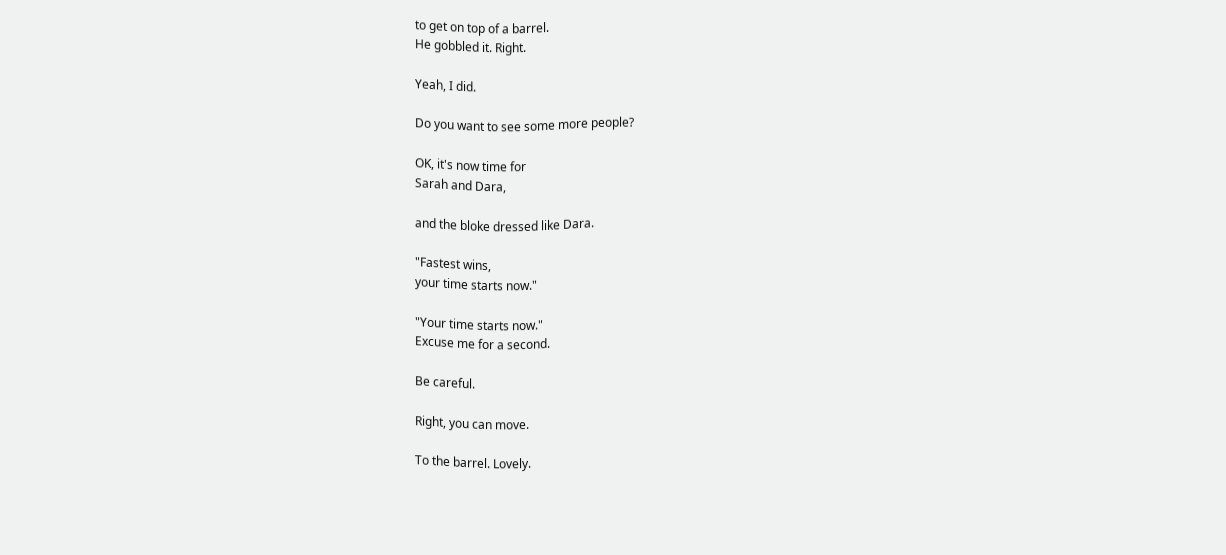to get on top of a barrel.
He gobbled it. Right.

Yeah, I did.

Do you want to see some more people?

OK, it's now time for
Sarah and Dara,

and the bloke dressed like Dara.

"Fastest wins,
your time starts now."

"Your time starts now."
Excuse me for a second.

Be careful.

Right, you can move.

To the barrel. Lovely.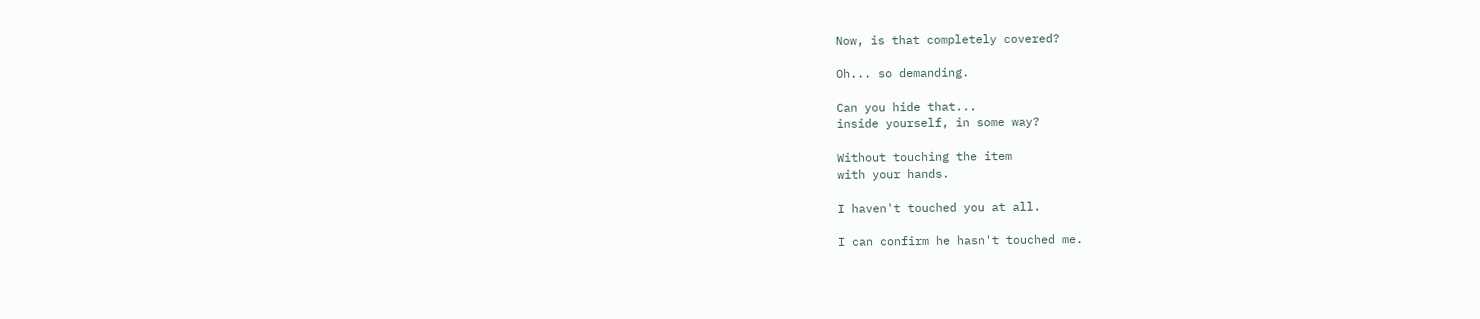Now, is that completely covered?

Oh... so demanding.

Can you hide that...
inside yourself, in some way?

Without touching the item
with your hands.

I haven't touched you at all.

I can confirm he hasn't touched me.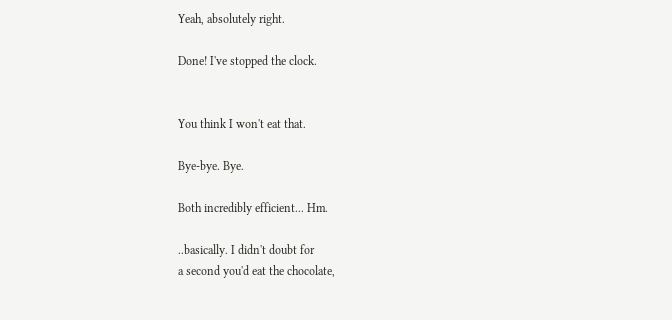Yeah, absolutely right.

Done! I've stopped the clock.


You think I won't eat that.

Bye-bye. Bye.

Both incredibly efficient... Hm.

..basically. I didn't doubt for
a second you'd eat the chocolate,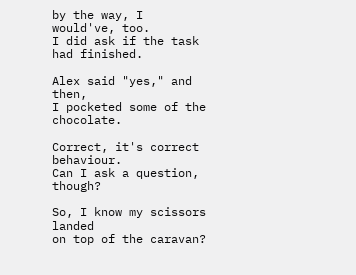by the way, I would've, too.
I did ask if the task had finished.

Alex said "yes," and then,
I pocketed some of the chocolate.

Correct, it's correct behaviour.
Can I ask a question, though?

So, I know my scissors landed
on top of the caravan?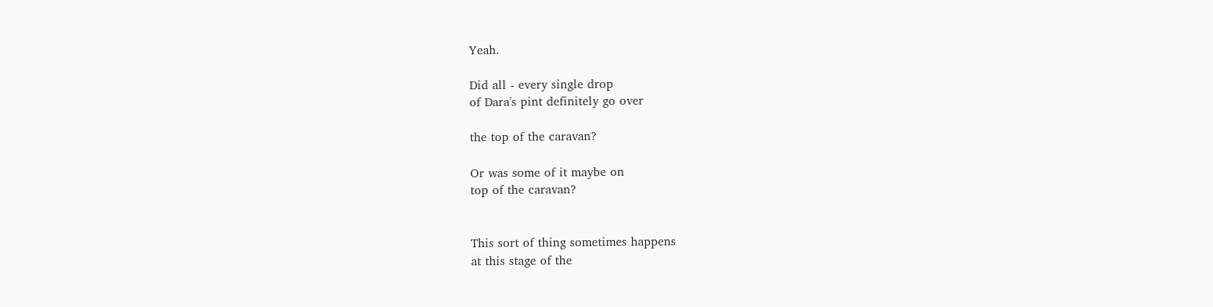Yeah.

Did all - every single drop
of Dara's pint definitely go over

the top of the caravan?

Or was some of it maybe on
top of the caravan?


This sort of thing sometimes happens
at this stage of the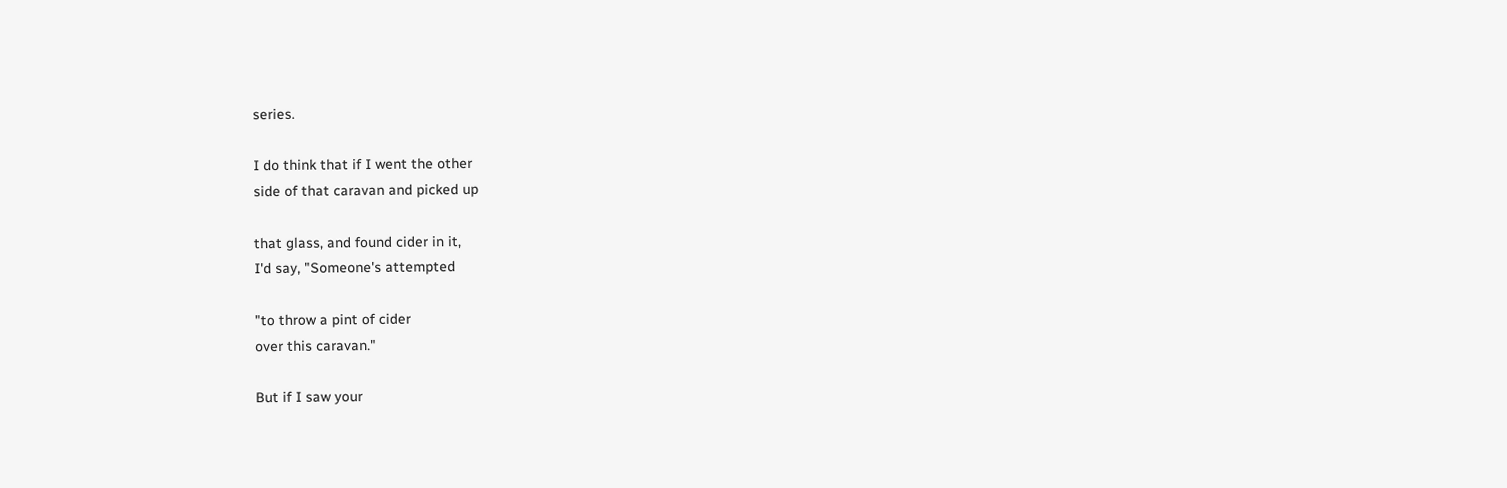series.

I do think that if I went the other
side of that caravan and picked up

that glass, and found cider in it,
I'd say, "Someone's attempted

"to throw a pint of cider
over this caravan."

But if I saw your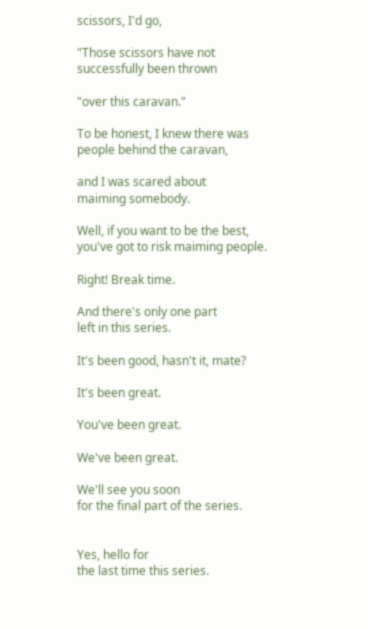scissors, I'd go,

"Those scissors have not
successfully been thrown

"over this caravan."

To be honest, I knew there was
people behind the caravan,

and I was scared about
maiming somebody.

Well, if you want to be the best,
you've got to risk maiming people.

Right! Break time.

And there's only one part
left in this series.

It's been good, hasn't it, mate?

It's been great.

You've been great.

We've been great.

We'll see you soon
for the final part of the series.


Yes, hello for
the last time this series.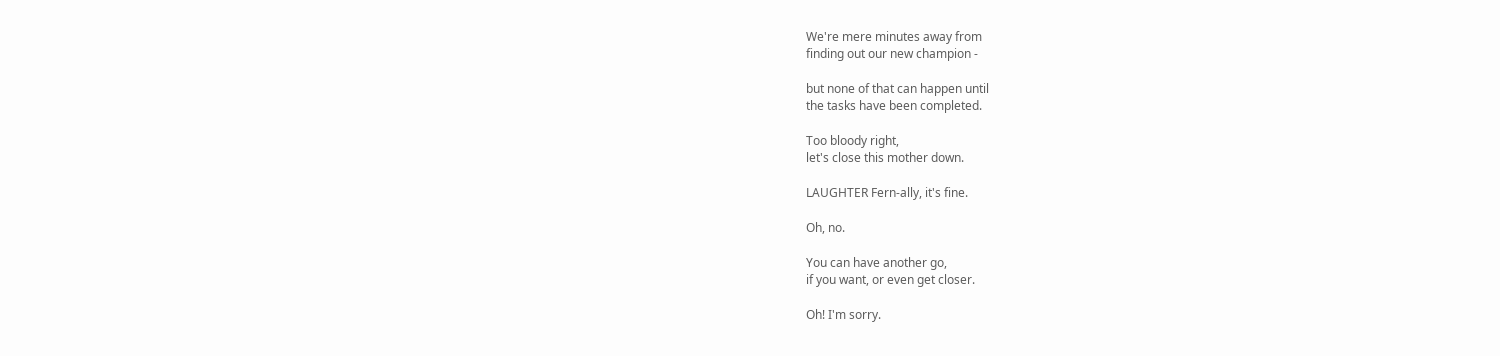We're mere minutes away from
finding out our new champion -

but none of that can happen until
the tasks have been completed.

Too bloody right,
let's close this mother down.

LAUGHTER Fern-ally, it's fine.

Oh, no.

You can have another go,
if you want, or even get closer.

Oh! I'm sorry.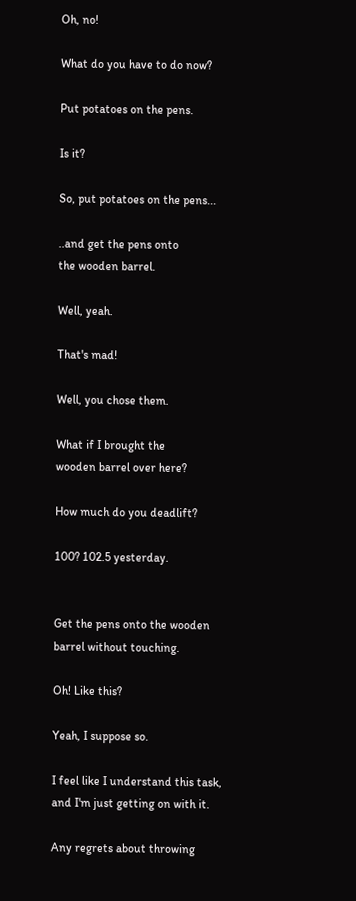Oh, no!

What do you have to do now?

Put potatoes on the pens.

Is it?

So, put potatoes on the pens...

..and get the pens onto
the wooden barrel.

Well, yeah.

That's mad!

Well, you chose them.

What if I brought the
wooden barrel over here?

How much do you deadlift?

100? 102.5 yesterday.


Get the pens onto the wooden
barrel without touching.

Oh! Like this?

Yeah, I suppose so.

I feel like I understand this task,
and I'm just getting on with it.

Any regrets about throwing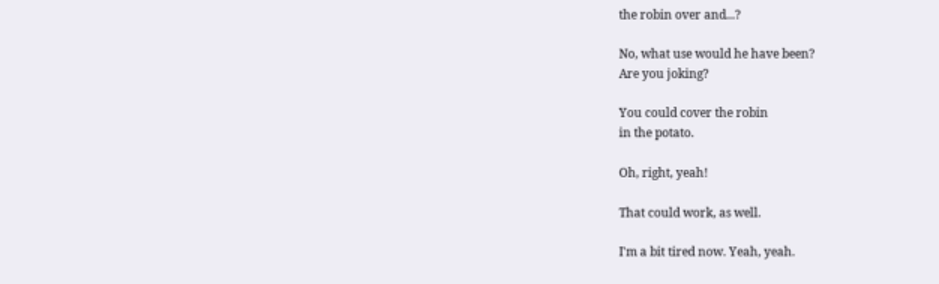the robin over and...?

No, what use would he have been?
Are you joking?

You could cover the robin
in the potato.

Oh, right, yeah!

That could work, as well.

I'm a bit tired now. Yeah, yeah.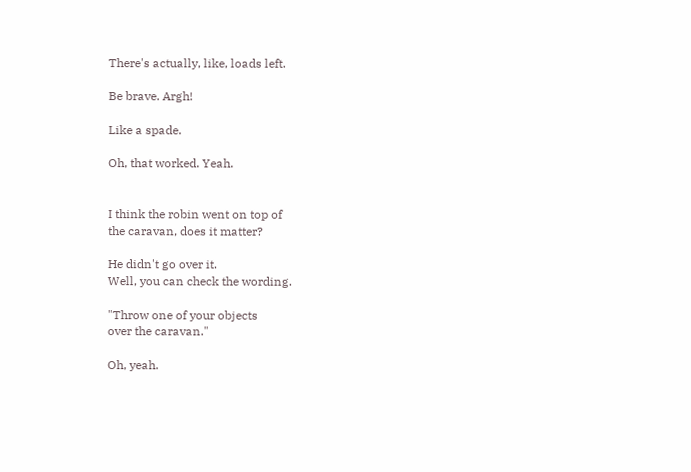There's actually, like, loads left.

Be brave. Argh!

Like a spade.

Oh, that worked. Yeah.


I think the robin went on top of
the caravan, does it matter?

He didn't go over it.
Well, you can check the wording.

"Throw one of your objects
over the caravan."

Oh, yeah.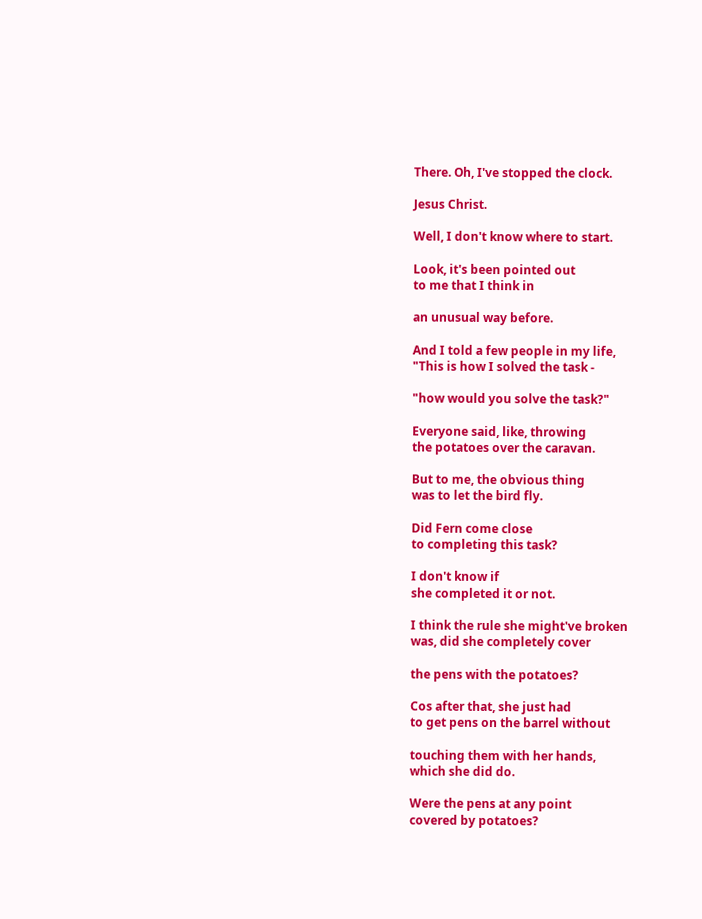There. Oh, I've stopped the clock.

Jesus Christ.

Well, I don't know where to start.

Look, it's been pointed out
to me that I think in

an unusual way before.

And I told a few people in my life,
"This is how I solved the task -

"how would you solve the task?"

Everyone said, like, throwing
the potatoes over the caravan.

But to me, the obvious thing
was to let the bird fly.

Did Fern come close
to completing this task?

I don't know if
she completed it or not.

I think the rule she might've broken
was, did she completely cover

the pens with the potatoes?

Cos after that, she just had
to get pens on the barrel without

touching them with her hands,
which she did do.

Were the pens at any point
covered by potatoes?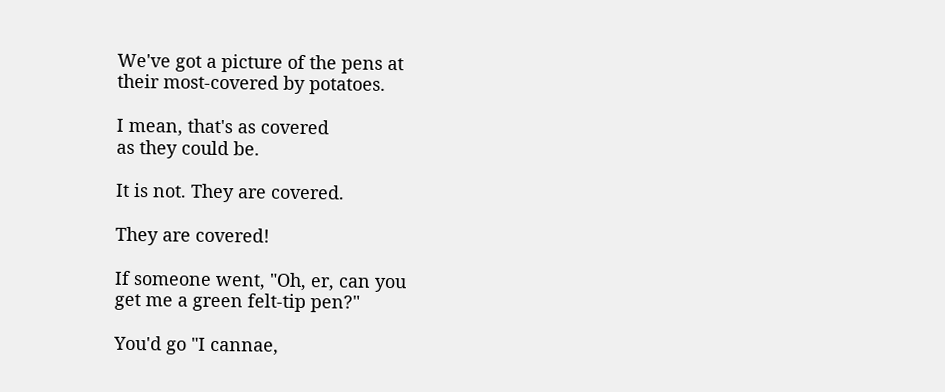We've got a picture of the pens at
their most-covered by potatoes.

I mean, that's as covered
as they could be.

It is not. They are covered.

They are covered!

If someone went, "Oh, er, can you
get me a green felt-tip pen?"

You'd go "I cannae,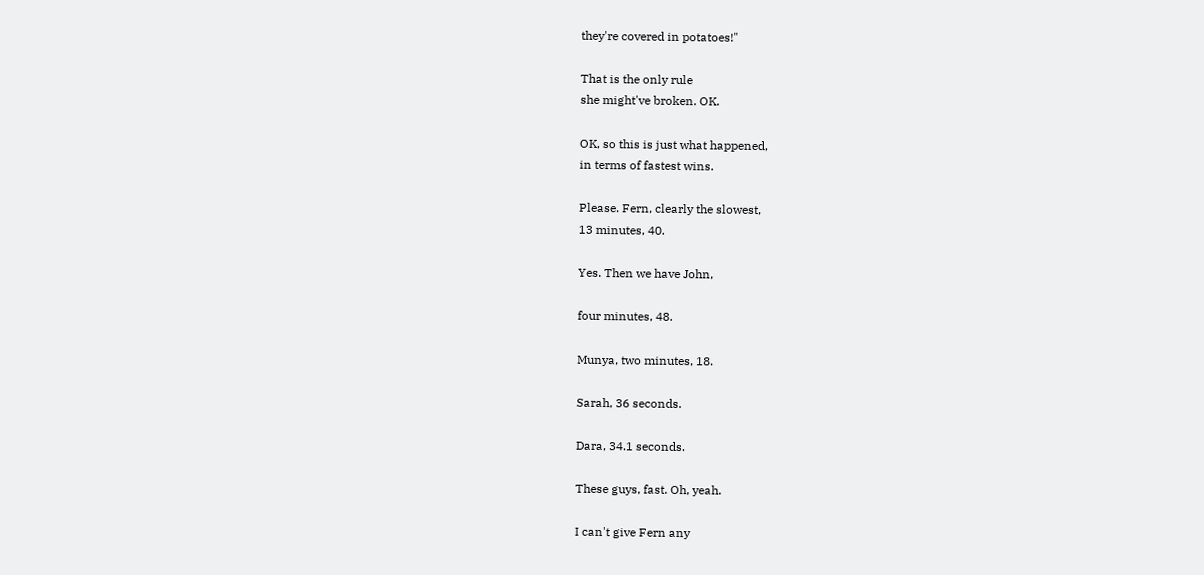they're covered in potatoes!"

That is the only rule
she might've broken. OK.

OK, so this is just what happened,
in terms of fastest wins.

Please. Fern, clearly the slowest,
13 minutes, 40.

Yes. Then we have John,

four minutes, 48.

Munya, two minutes, 18.

Sarah, 36 seconds.

Dara, 34.1 seconds.

These guys, fast. Oh, yeah.

I can't give Fern any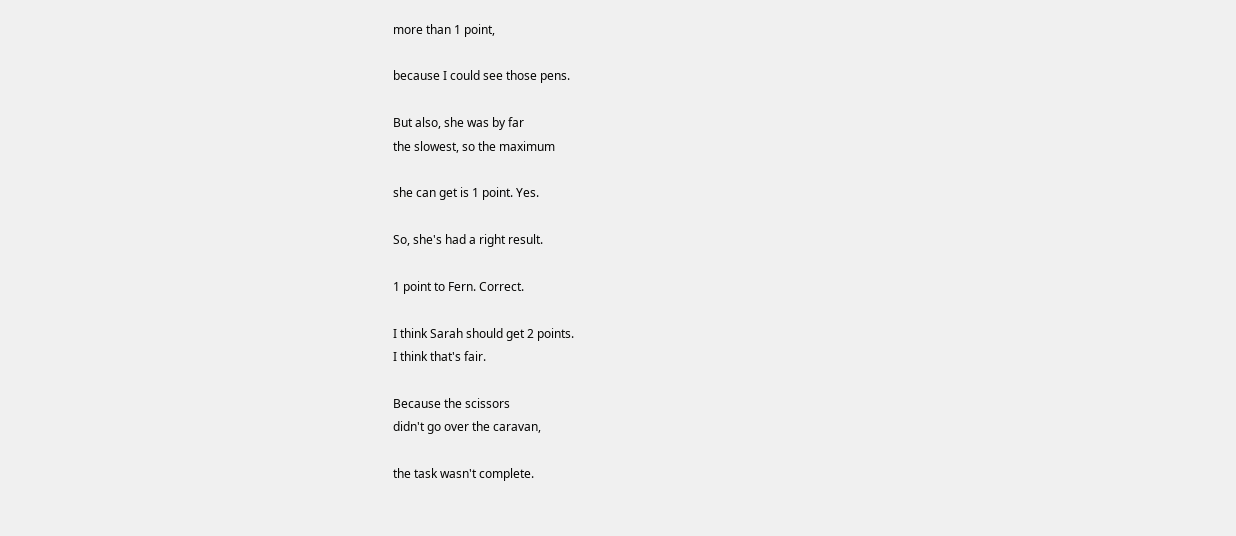more than 1 point,

because I could see those pens.

But also, she was by far
the slowest, so the maximum

she can get is 1 point. Yes.

So, she's had a right result.

1 point to Fern. Correct.

I think Sarah should get 2 points.
I think that's fair.

Because the scissors
didn't go over the caravan,

the task wasn't complete.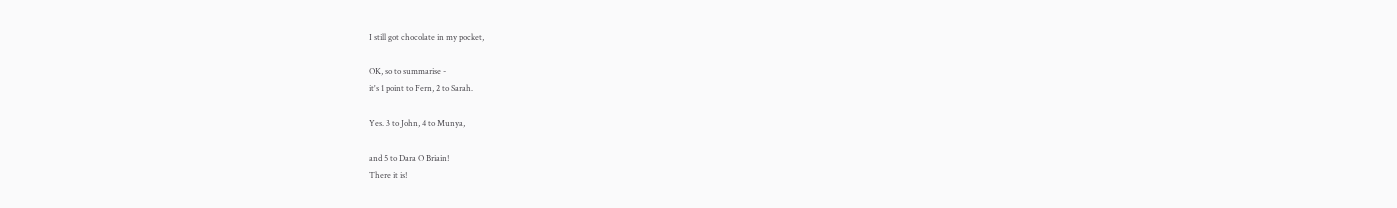I still got chocolate in my pocket,

OK, so to summarise -
it's 1 point to Fern, 2 to Sarah.

Yes. 3 to John, 4 to Munya,

and 5 to Dara O Briain!
There it is!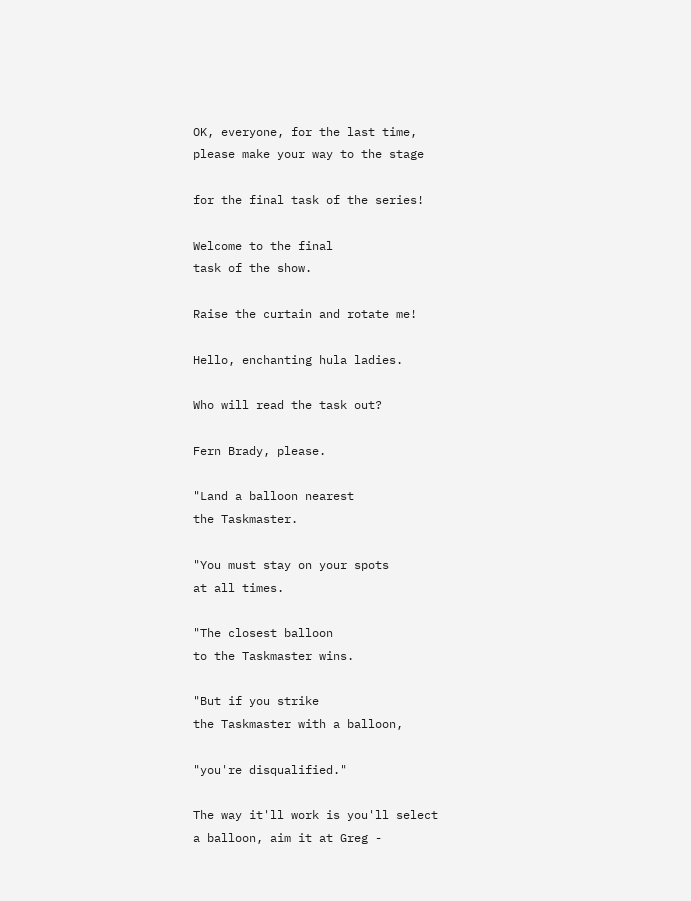OK, everyone, for the last time,
please make your way to the stage

for the final task of the series!

Welcome to the final
task of the show.

Raise the curtain and rotate me!

Hello, enchanting hula ladies.

Who will read the task out?

Fern Brady, please.

"Land a balloon nearest
the Taskmaster.

"You must stay on your spots
at all times.

"The closest balloon
to the Taskmaster wins.

"But if you strike
the Taskmaster with a balloon,

"you're disqualified."

The way it'll work is you'll select
a balloon, aim it at Greg -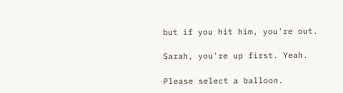but if you hit him, you're out.

Sarah, you're up first. Yeah.

Please select a balloon.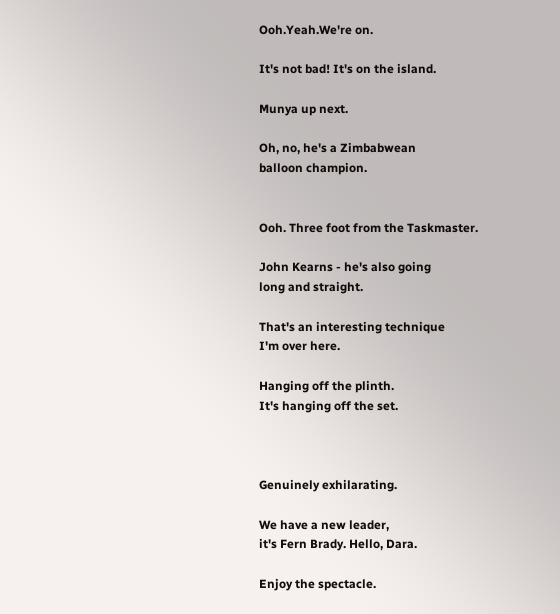Ooh.Yeah.We're on.

It's not bad! It's on the island.

Munya up next.

Oh, no, he's a Zimbabwean
balloon champion.


Ooh. Three foot from the Taskmaster.

John Kearns - he's also going
long and straight.

That's an interesting technique
I'm over here.

Hanging off the plinth.
It's hanging off the set.



Genuinely exhilarating.

We have a new leader,
it's Fern Brady. Hello, Dara.

Enjoy the spectacle.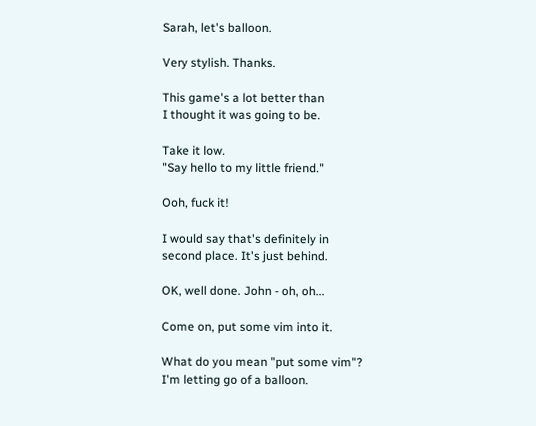Sarah, let's balloon.

Very stylish. Thanks.

This game's a lot better than
I thought it was going to be.

Take it low.
"Say hello to my little friend."

Ooh, fuck it!

I would say that's definitely in
second place. It's just behind.

OK, well done. John - oh, oh...

Come on, put some vim into it.

What do you mean "put some vim"?
I'm letting go of a balloon.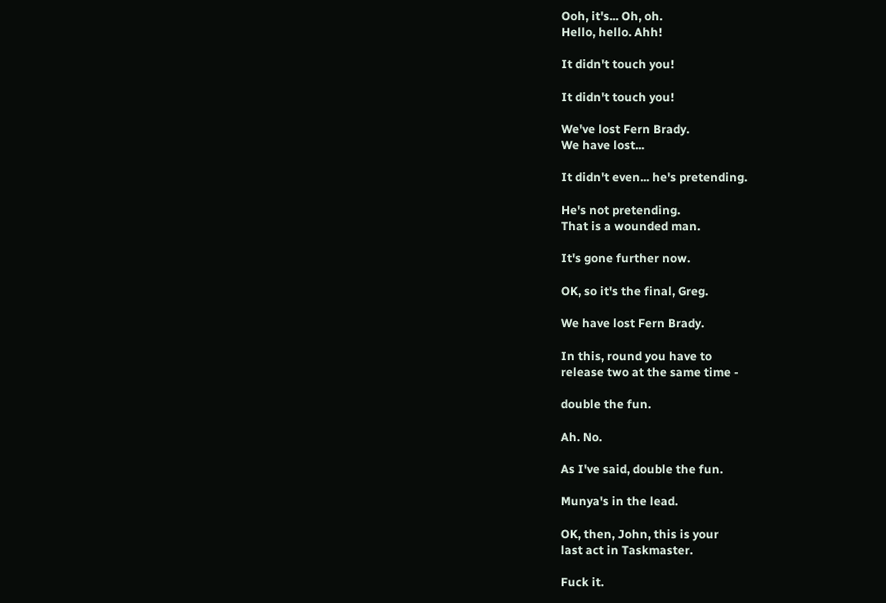Ooh, it's... Oh, oh.
Hello, hello. Ahh!

It didn't touch you!

It didn't touch you!

We've lost Fern Brady.
We have lost...

It didn't even... he's pretending.

He's not pretending.
That is a wounded man.

It's gone further now.

OK, so it's the final, Greg.

We have lost Fern Brady.

In this, round you have to
release two at the same time -

double the fun.

Ah. No.

As I've said, double the fun.

Munya's in the lead.

OK, then, John, this is your
last act in Taskmaster.

Fuck it.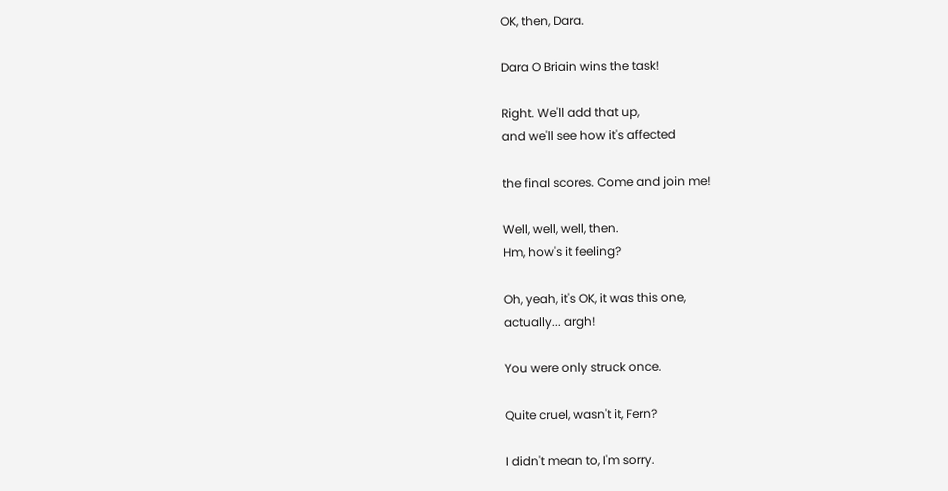OK, then, Dara.

Dara O Briain wins the task!

Right. We'll add that up,
and we'll see how it's affected

the final scores. Come and join me!

Well, well, well, then.
Hm, how's it feeling?

Oh, yeah, it's OK, it was this one,
actually... argh!

You were only struck once.

Quite cruel, wasn't it, Fern?

I didn't mean to, I'm sorry.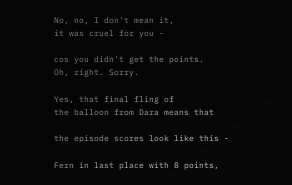No, no, I don't mean it,
it was cruel for you -

cos you didn't get the points.
Oh, right. Sorry.

Yes, that final fling of
the balloon from Dara means that

the episode scores look like this -

Fern in last place with 8 points,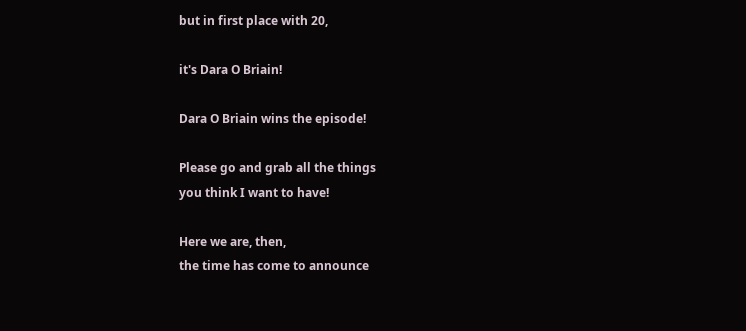but in first place with 20,

it's Dara O Briain!

Dara O Briain wins the episode!

Please go and grab all the things
you think I want to have!

Here we are, then,
the time has come to announce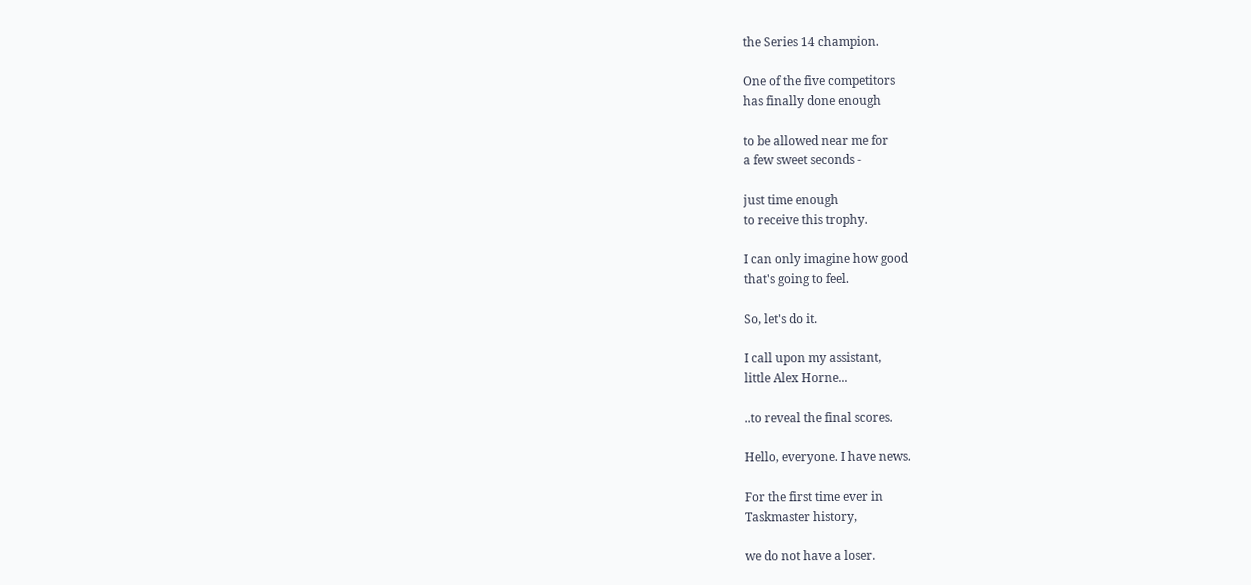the Series 14 champion.

One of the five competitors
has finally done enough

to be allowed near me for
a few sweet seconds -

just time enough
to receive this trophy.

I can only imagine how good
that's going to feel.

So, let's do it.

I call upon my assistant,
little Alex Horne...

..to reveal the final scores.

Hello, everyone. I have news.

For the first time ever in
Taskmaster history,

we do not have a loser.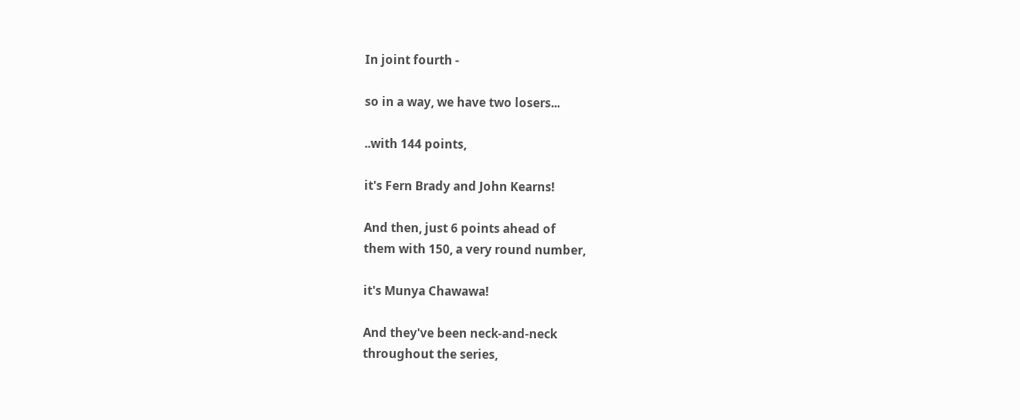In joint fourth -

so in a way, we have two losers...

..with 144 points,

it's Fern Brady and John Kearns!

And then, just 6 points ahead of
them with 150, a very round number,

it's Munya Chawawa!

And they've been neck-and-neck
throughout the series,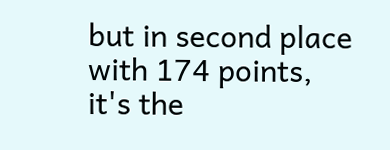but in second place with 174 points,
it's the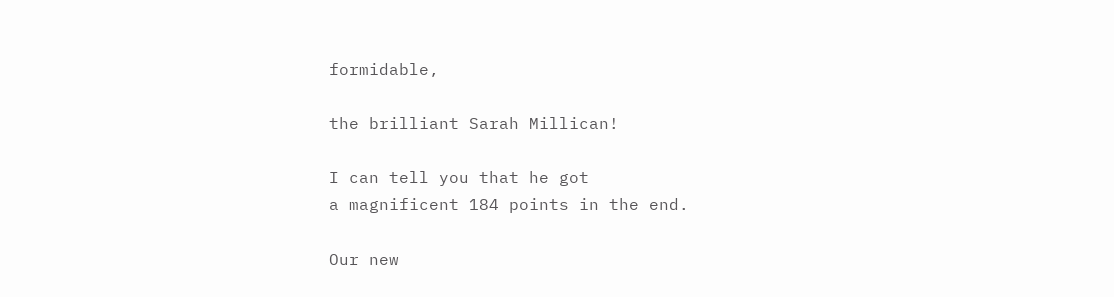formidable,

the brilliant Sarah Millican!

I can tell you that he got
a magnificent 184 points in the end.

Our new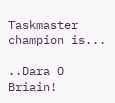Taskmaster champion is...

..Dara O Briain!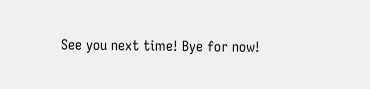See you next time! Bye for now!